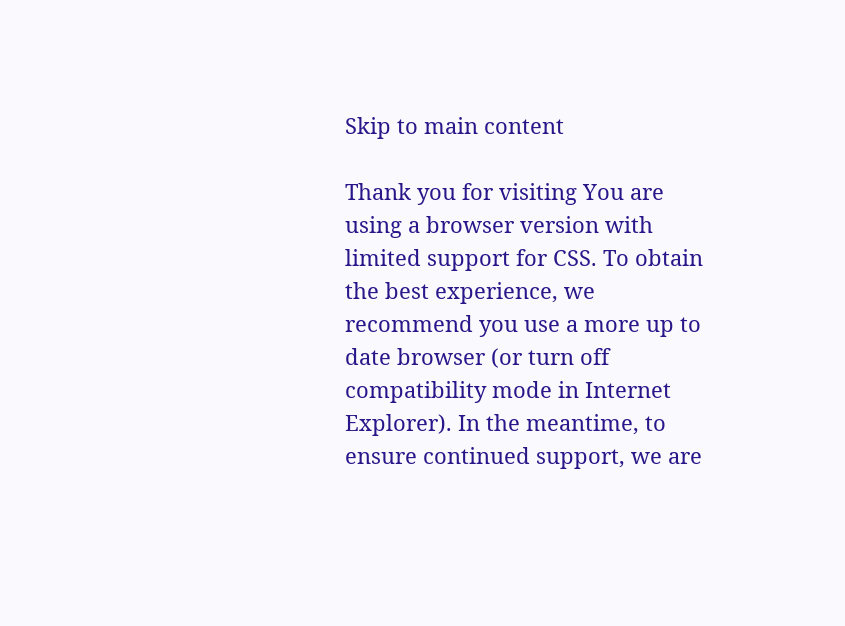Skip to main content

Thank you for visiting You are using a browser version with limited support for CSS. To obtain the best experience, we recommend you use a more up to date browser (or turn off compatibility mode in Internet Explorer). In the meantime, to ensure continued support, we are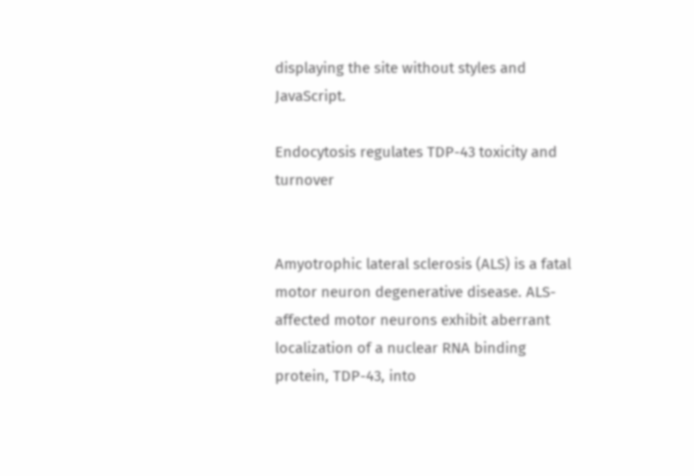displaying the site without styles and JavaScript.

Endocytosis regulates TDP-43 toxicity and turnover


Amyotrophic lateral sclerosis (ALS) is a fatal motor neuron degenerative disease. ALS-affected motor neurons exhibit aberrant localization of a nuclear RNA binding protein, TDP-43, into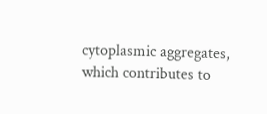cytoplasmic aggregates, which contributes to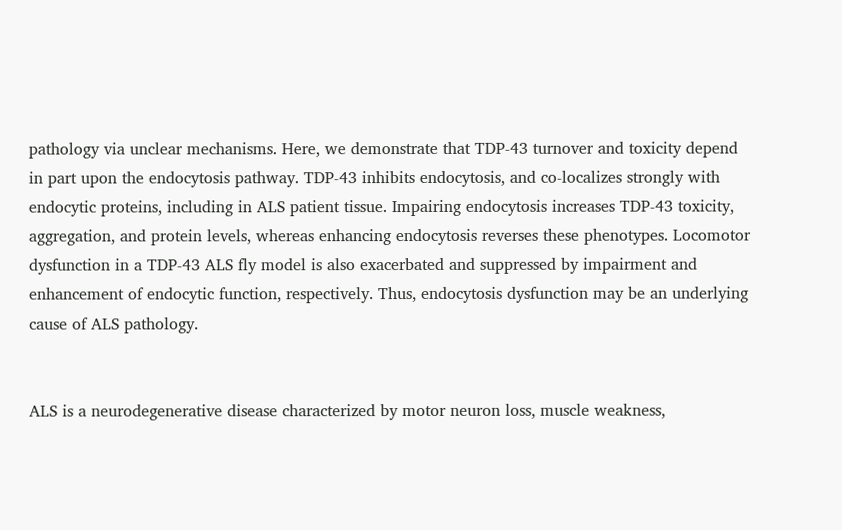pathology via unclear mechanisms. Here, we demonstrate that TDP-43 turnover and toxicity depend in part upon the endocytosis pathway. TDP-43 inhibits endocytosis, and co-localizes strongly with endocytic proteins, including in ALS patient tissue. Impairing endocytosis increases TDP-43 toxicity, aggregation, and protein levels, whereas enhancing endocytosis reverses these phenotypes. Locomotor dysfunction in a TDP-43 ALS fly model is also exacerbated and suppressed by impairment and enhancement of endocytic function, respectively. Thus, endocytosis dysfunction may be an underlying cause of ALS pathology.


ALS is a neurodegenerative disease characterized by motor neuron loss, muscle weakness,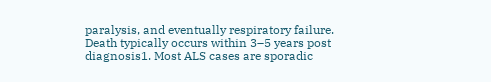paralysis, and eventually respiratory failure. Death typically occurs within 3–5 years post diagnosis1. Most ALS cases are sporadic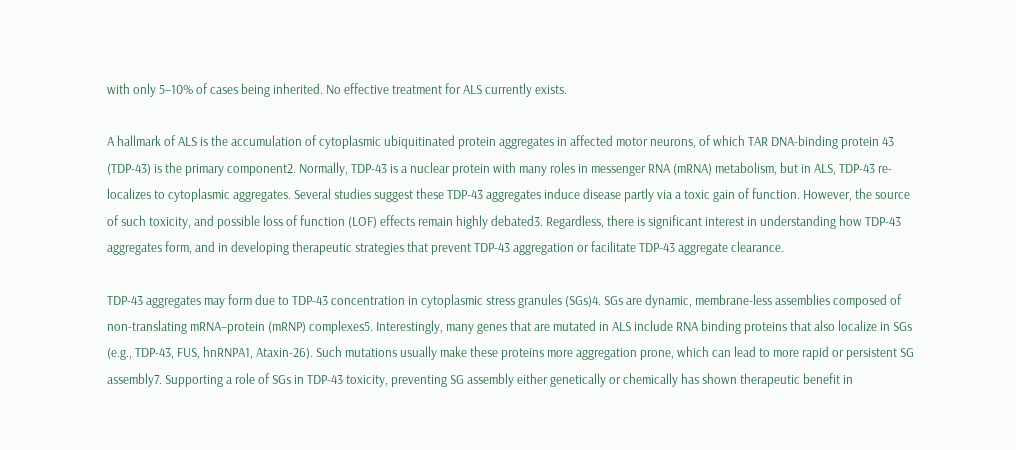with only 5–10% of cases being inherited. No effective treatment for ALS currently exists.

A hallmark of ALS is the accumulation of cytoplasmic ubiquitinated protein aggregates in affected motor neurons, of which TAR DNA-binding protein 43 (TDP-43) is the primary component2. Normally, TDP-43 is a nuclear protein with many roles in messenger RNA (mRNA) metabolism, but in ALS, TDP-43 re-localizes to cytoplasmic aggregates. Several studies suggest these TDP-43 aggregates induce disease partly via a toxic gain of function. However, the source of such toxicity, and possible loss of function (LOF) effects remain highly debated3. Regardless, there is significant interest in understanding how TDP-43 aggregates form, and in developing therapeutic strategies that prevent TDP-43 aggregation or facilitate TDP-43 aggregate clearance.

TDP-43 aggregates may form due to TDP-43 concentration in cytoplasmic stress granules (SGs)4. SGs are dynamic, membrane-less assemblies composed of non-translating mRNA–protein (mRNP) complexes5. Interestingly, many genes that are mutated in ALS include RNA binding proteins that also localize in SGs (e.g., TDP-43, FUS, hnRNPA1, Ataxin-26). Such mutations usually make these proteins more aggregation prone, which can lead to more rapid or persistent SG assembly7. Supporting a role of SGs in TDP-43 toxicity, preventing SG assembly either genetically or chemically has shown therapeutic benefit in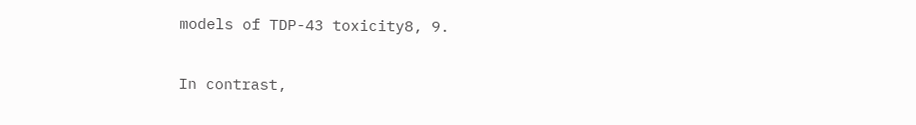models of TDP-43 toxicity8, 9.

In contrast,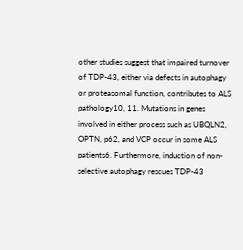other studies suggest that impaired turnover of TDP-43, either via defects in autophagy or proteasomal function, contributes to ALS pathology10, 11. Mutations in genes involved in either process such as UBQLN2, OPTN, p62, and VCP occur in some ALS patients6. Furthermore, induction of non-selective autophagy rescues TDP-43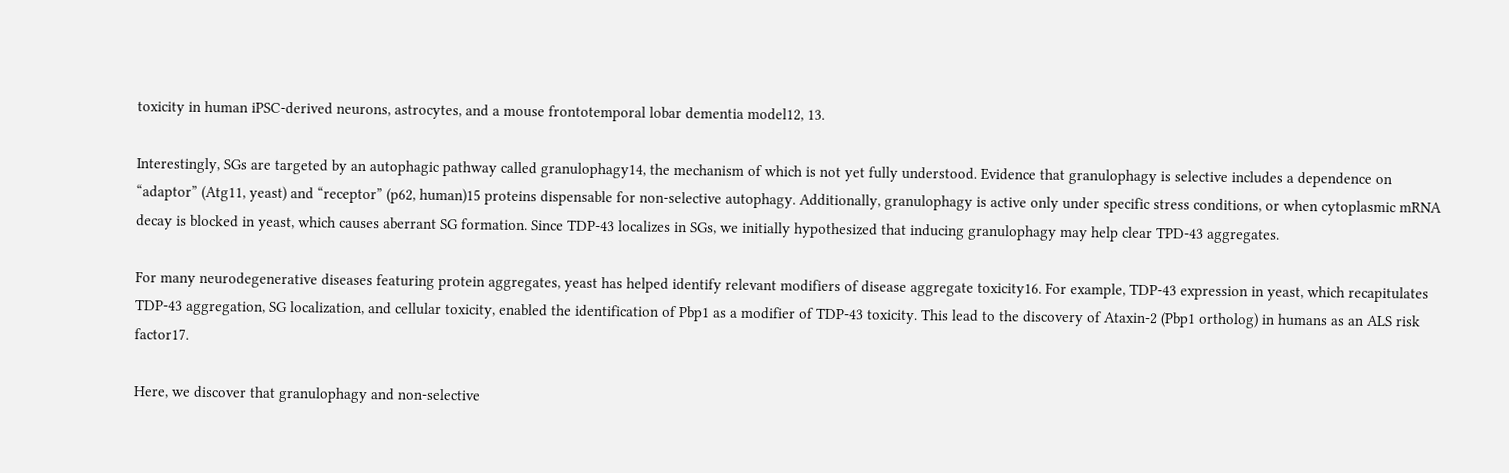toxicity in human iPSC-derived neurons, astrocytes, and a mouse frontotemporal lobar dementia model12, 13.

Interestingly, SGs are targeted by an autophagic pathway called granulophagy14, the mechanism of which is not yet fully understood. Evidence that granulophagy is selective includes a dependence on “adaptor” (Atg11, yeast) and “receptor” (p62, human)15 proteins dispensable for non-selective autophagy. Additionally, granulophagy is active only under specific stress conditions, or when cytoplasmic mRNA decay is blocked in yeast, which causes aberrant SG formation. Since TDP-43 localizes in SGs, we initially hypothesized that inducing granulophagy may help clear TPD-43 aggregates.

For many neurodegenerative diseases featuring protein aggregates, yeast has helped identify relevant modifiers of disease aggregate toxicity16. For example, TDP-43 expression in yeast, which recapitulates TDP-43 aggregation, SG localization, and cellular toxicity, enabled the identification of Pbp1 as a modifier of TDP-43 toxicity. This lead to the discovery of Ataxin-2 (Pbp1 ortholog) in humans as an ALS risk factor17.

Here, we discover that granulophagy and non-selective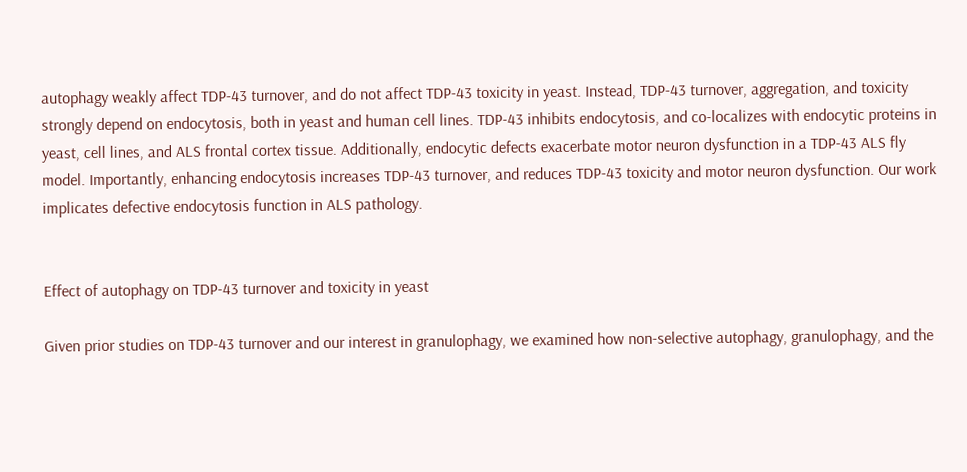autophagy weakly affect TDP-43 turnover, and do not affect TDP-43 toxicity in yeast. Instead, TDP-43 turnover, aggregation, and toxicity strongly depend on endocytosis, both in yeast and human cell lines. TDP-43 inhibits endocytosis, and co-localizes with endocytic proteins in yeast, cell lines, and ALS frontal cortex tissue. Additionally, endocytic defects exacerbate motor neuron dysfunction in a TDP-43 ALS fly model. Importantly, enhancing endocytosis increases TDP-43 turnover, and reduces TDP-43 toxicity and motor neuron dysfunction. Our work implicates defective endocytosis function in ALS pathology.


Effect of autophagy on TDP-43 turnover and toxicity in yeast

Given prior studies on TDP-43 turnover and our interest in granulophagy, we examined how non-selective autophagy, granulophagy, and the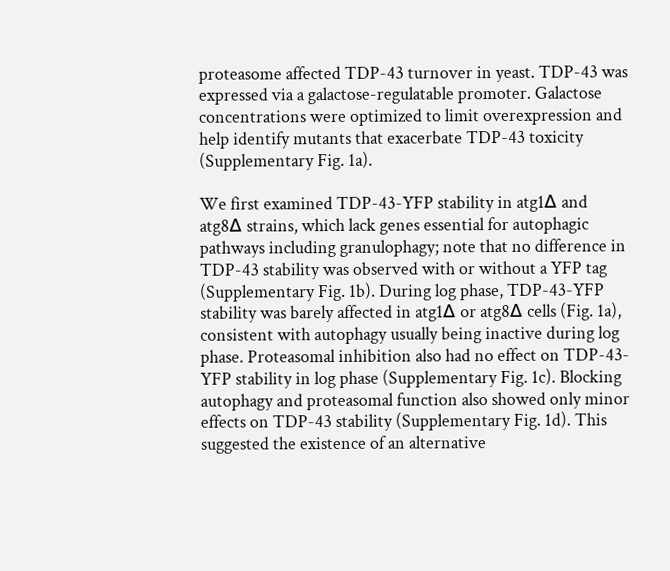proteasome affected TDP-43 turnover in yeast. TDP-43 was expressed via a galactose-regulatable promoter. Galactose concentrations were optimized to limit overexpression and help identify mutants that exacerbate TDP-43 toxicity (Supplementary Fig. 1a).

We first examined TDP-43-YFP stability in atg1Δ and atg8Δ strains, which lack genes essential for autophagic pathways including granulophagy; note that no difference in TDP-43 stability was observed with or without a YFP tag (Supplementary Fig. 1b). During log phase, TDP-43-YFP stability was barely affected in atg1Δ or atg8Δ cells (Fig. 1a), consistent with autophagy usually being inactive during log phase. Proteasomal inhibition also had no effect on TDP-43-YFP stability in log phase (Supplementary Fig. 1c). Blocking autophagy and proteasomal function also showed only minor effects on TDP-43 stability (Supplementary Fig. 1d). This suggested the existence of an alternative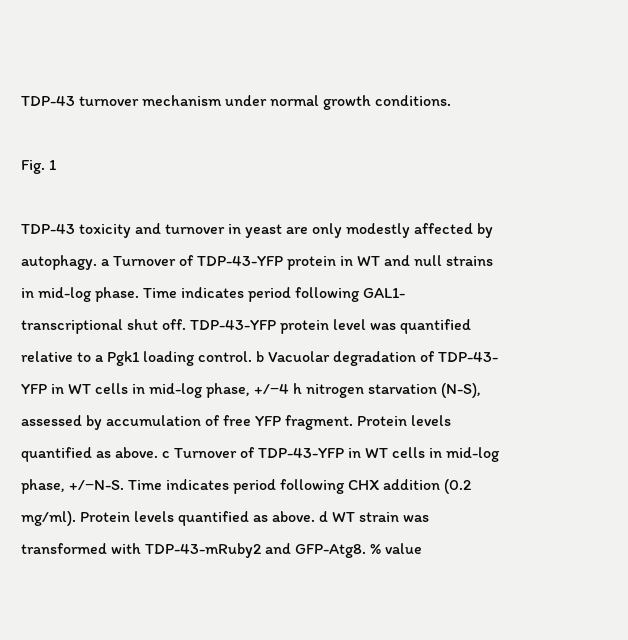TDP-43 turnover mechanism under normal growth conditions.

Fig. 1

TDP-43 toxicity and turnover in yeast are only modestly affected by autophagy. a Turnover of TDP-43-YFP protein in WT and null strains in mid-log phase. Time indicates period following GAL1-transcriptional shut off. TDP-43-YFP protein level was quantified relative to a Pgk1 loading control. b Vacuolar degradation of TDP-43-YFP in WT cells in mid-log phase, +/−4 h nitrogen starvation (N-S), assessed by accumulation of free YFP fragment. Protein levels quantified as above. c Turnover of TDP-43-YFP in WT cells in mid-log phase, +/−N-S. Time indicates period following CHX addition (0.2 mg/ml). Protein levels quantified as above. d WT strain was transformed with TDP-43-mRuby2 and GFP-Atg8. % value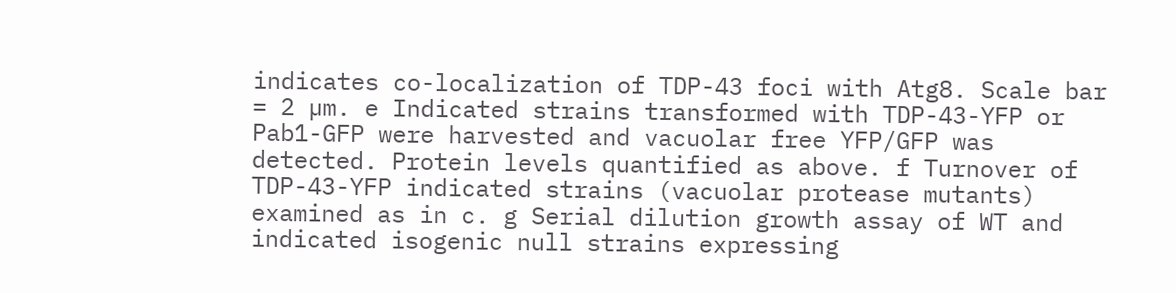indicates co-localization of TDP-43 foci with Atg8. Scale bar = 2 µm. e Indicated strains transformed with TDP-43-YFP or Pab1-GFP were harvested and vacuolar free YFP/GFP was detected. Protein levels quantified as above. f Turnover of TDP-43-YFP indicated strains (vacuolar protease mutants) examined as in c. g Serial dilution growth assay of WT and indicated isogenic null strains expressing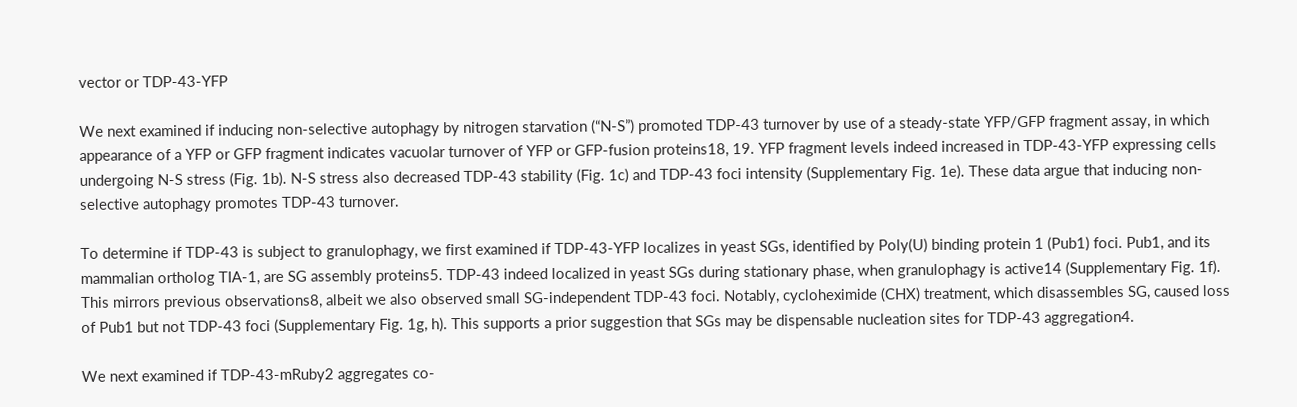vector or TDP-43-YFP

We next examined if inducing non-selective autophagy by nitrogen starvation (“N-S”) promoted TDP-43 turnover by use of a steady-state YFP/GFP fragment assay, in which appearance of a YFP or GFP fragment indicates vacuolar turnover of YFP or GFP-fusion proteins18, 19. YFP fragment levels indeed increased in TDP-43-YFP expressing cells undergoing N-S stress (Fig. 1b). N-S stress also decreased TDP-43 stability (Fig. 1c) and TDP-43 foci intensity (Supplementary Fig. 1e). These data argue that inducing non-selective autophagy promotes TDP-43 turnover.

To determine if TDP-43 is subject to granulophagy, we first examined if TDP-43-YFP localizes in yeast SGs, identified by Poly(U) binding protein 1 (Pub1) foci. Pub1, and its mammalian ortholog TIA-1, are SG assembly proteins5. TDP-43 indeed localized in yeast SGs during stationary phase, when granulophagy is active14 (Supplementary Fig. 1f). This mirrors previous observations8, albeit we also observed small SG-independent TDP-43 foci. Notably, cycloheximide (CHX) treatment, which disassembles SG, caused loss of Pub1 but not TDP-43 foci (Supplementary Fig. 1g, h). This supports a prior suggestion that SGs may be dispensable nucleation sites for TDP-43 aggregation4.

We next examined if TDP-43-mRuby2 aggregates co-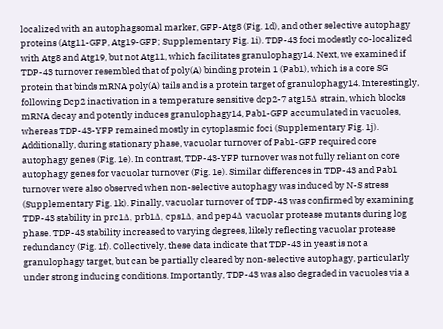localized with an autophagsomal marker, GFP-Atg8 (Fig. 1d), and other selective autophagy proteins (Atg11-GFP, Atg19-GFP; Supplementary Fig. 1i). TDP-43 foci modestly co-localized with Atg8 and Atg19, but not Atg11, which facilitates granulophagy14. Next, we examined if TDP-43 turnover resembled that of poly(A) binding protein 1 (Pab1), which is a core SG protein that binds mRNA poly(A) tails and is a protein target of granulophagy14. Interestingly, following Dcp2 inactivation in a temperature sensitive dcp2-7 atg15Δ strain, which blocks mRNA decay and potently induces granulophagy14, Pab1-GFP accumulated in vacuoles, whereas TDP-43-YFP remained mostly in cytoplasmic foci (Supplementary Fig. 1j). Additionally, during stationary phase, vacuolar turnover of Pab1-GFP required core autophagy genes (Fig. 1e). In contrast, TDP-43-YFP turnover was not fully reliant on core autophagy genes for vacuolar turnover (Fig. 1e). Similar differences in TDP-43 and Pab1 turnover were also observed when non-selective autophagy was induced by N-S stress (Supplementary Fig. 1k). Finally, vacuolar turnover of TDP-43 was confirmed by examining TDP-43 stability in prc1Δ, prb1Δ, cps1Δ, and pep4Δ vacuolar protease mutants during log phase. TDP-43 stability increased to varying degrees, likely reflecting vacuolar protease redundancy (Fig. 1f). Collectively, these data indicate that TDP-43 in yeast is not a granulophagy target, but can be partially cleared by non-selective autophagy, particularly under strong inducing conditions. Importantly, TDP-43 was also degraded in vacuoles via a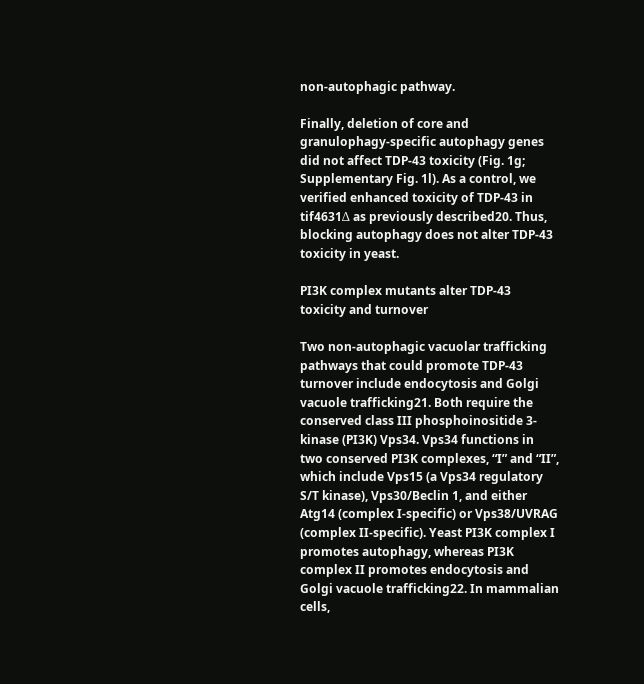non-autophagic pathway.

Finally, deletion of core and granulophagy-specific autophagy genes did not affect TDP-43 toxicity (Fig. 1g; Supplementary Fig. 1l). As a control, we verified enhanced toxicity of TDP-43 in tif4631Δ as previously described20. Thus, blocking autophagy does not alter TDP-43 toxicity in yeast.

PI3K complex mutants alter TDP-43 toxicity and turnover

Two non-autophagic vacuolar trafficking pathways that could promote TDP-43 turnover include endocytosis and Golgi vacuole trafficking21. Both require the conserved class III phosphoinositide 3-kinase (PI3K) Vps34. Vps34 functions in two conserved PI3K complexes, “I” and “II”, which include Vps15 (a Vps34 regulatory S/T kinase), Vps30/Beclin 1, and either Atg14 (complex I-specific) or Vps38/UVRAG (complex II-specific). Yeast PI3K complex I promotes autophagy, whereas PI3K complex II promotes endocytosis and Golgi vacuole trafficking22. In mammalian cells,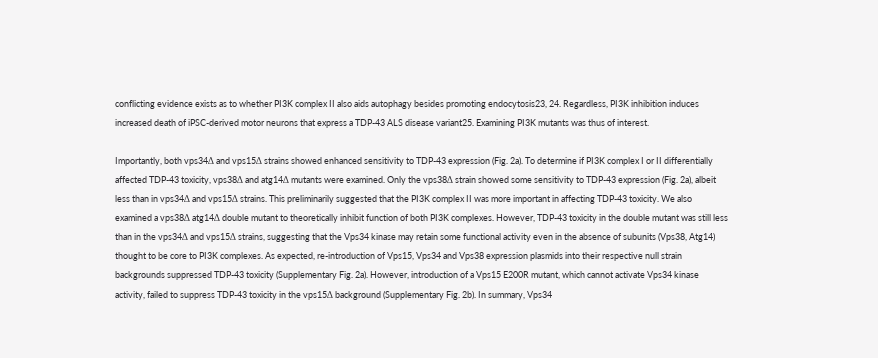conflicting evidence exists as to whether PI3K complex II also aids autophagy besides promoting endocytosis23, 24. Regardless, PI3K inhibition induces increased death of iPSC-derived motor neurons that express a TDP-43 ALS disease variant25. Examining PI3K mutants was thus of interest.

Importantly, both vps34Δ and vps15Δ strains showed enhanced sensitivity to TDP-43 expression (Fig. 2a). To determine if PI3K complex I or II differentially affected TDP-43 toxicity, vps38Δ and atg14Δ mutants were examined. Only the vps38Δ strain showed some sensitivity to TDP-43 expression (Fig. 2a), albeit less than in vps34Δ and vps15Δ strains. This preliminarily suggested that the PI3K complex II was more important in affecting TDP-43 toxicity. We also examined a vps38Δ atg14Δ double mutant to theoretically inhibit function of both PI3K complexes. However, TDP-43 toxicity in the double mutant was still less than in the vps34Δ and vps15Δ strains, suggesting that the Vps34 kinase may retain some functional activity even in the absence of subunits (Vps38, Atg14) thought to be core to PI3K complexes. As expected, re-introduction of Vps15, Vps34 and Vps38 expression plasmids into their respective null strain backgrounds suppressed TDP-43 toxicity (Supplementary Fig. 2a). However, introduction of a Vps15 E200R mutant, which cannot activate Vps34 kinase activity, failed to suppress TDP-43 toxicity in the vps15Δ background (Supplementary Fig. 2b). In summary, Vps34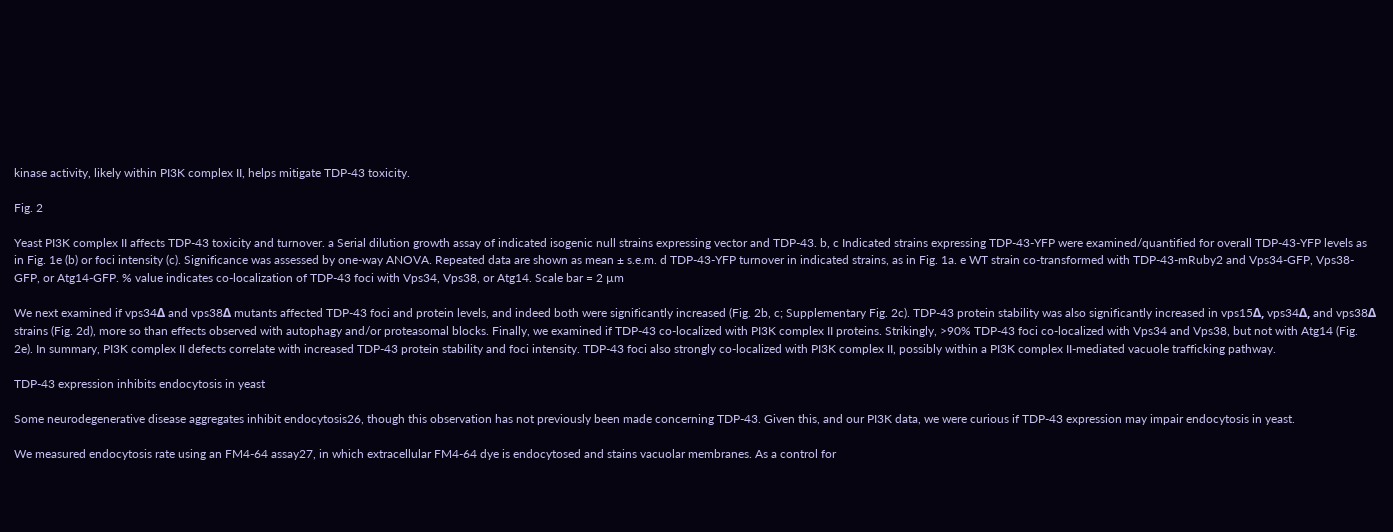kinase activity, likely within PI3K complex II, helps mitigate TDP-43 toxicity.

Fig. 2

Yeast PI3K complex II affects TDP-43 toxicity and turnover. a Serial dilution growth assay of indicated isogenic null strains expressing vector and TDP-43. b, c Indicated strains expressing TDP-43-YFP were examined/quantified for overall TDP-43-YFP levels as in Fig. 1e (b) or foci intensity (c). Significance was assessed by one-way ANOVA. Repeated data are shown as mean ± s.e.m. d TDP-43-YFP turnover in indicated strains, as in Fig. 1a. e WT strain co-transformed with TDP-43-mRuby2 and Vps34-GFP, Vps38-GFP, or Atg14-GFP. % value indicates co-localization of TDP-43 foci with Vps34, Vps38, or Atg14. Scale bar = 2 µm

We next examined if vps34Δ and vps38Δ mutants affected TDP-43 foci and protein levels, and indeed both were significantly increased (Fig. 2b, c; Supplementary Fig. 2c). TDP-43 protein stability was also significantly increased in vps15Δ, vps34Δ, and vps38Δ strains (Fig. 2d), more so than effects observed with autophagy and/or proteasomal blocks. Finally, we examined if TDP-43 co-localized with PI3K complex II proteins. Strikingly, >90% TDP-43 foci co-localized with Vps34 and Vps38, but not with Atg14 (Fig. 2e). In summary, PI3K complex II defects correlate with increased TDP-43 protein stability and foci intensity. TDP-43 foci also strongly co-localized with PI3K complex II, possibly within a PI3K complex II-mediated vacuole trafficking pathway.

TDP-43 expression inhibits endocytosis in yeast

Some neurodegenerative disease aggregates inhibit endocytosis26, though this observation has not previously been made concerning TDP-43. Given this, and our PI3K data, we were curious if TDP-43 expression may impair endocytosis in yeast.

We measured endocytosis rate using an FM4-64 assay27, in which extracellular FM4-64 dye is endocytosed and stains vacuolar membranes. As a control for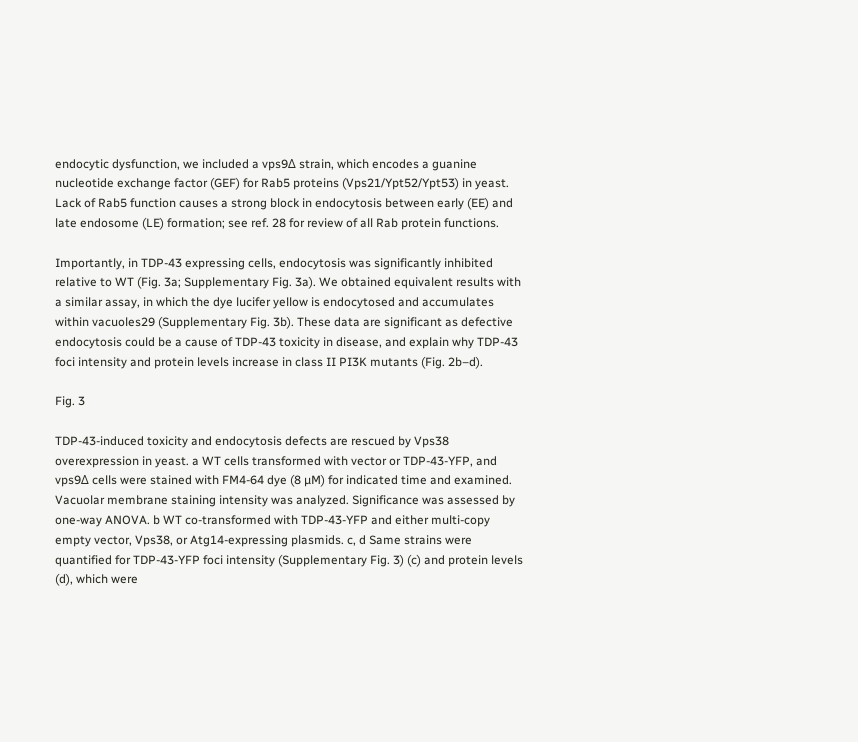endocytic dysfunction, we included a vps9Δ strain, which encodes a guanine nucleotide exchange factor (GEF) for Rab5 proteins (Vps21/Ypt52/Ypt53) in yeast. Lack of Rab5 function causes a strong block in endocytosis between early (EE) and late endosome (LE) formation; see ref. 28 for review of all Rab protein functions.

Importantly, in TDP-43 expressing cells, endocytosis was significantly inhibited relative to WT (Fig. 3a; Supplementary Fig. 3a). We obtained equivalent results with a similar assay, in which the dye lucifer yellow is endocytosed and accumulates within vacuoles29 (Supplementary Fig. 3b). These data are significant as defective endocytosis could be a cause of TDP-43 toxicity in disease, and explain why TDP-43 foci intensity and protein levels increase in class II PI3K mutants (Fig. 2b–d).

Fig. 3

TDP-43-induced toxicity and endocytosis defects are rescued by Vps38 overexpression in yeast. a WT cells transformed with vector or TDP-43-YFP, and vps9Δ cells were stained with FM4-64 dye (8 µM) for indicated time and examined. Vacuolar membrane staining intensity was analyzed. Significance was assessed by one-way ANOVA. b WT co-transformed with TDP-43-YFP and either multi-copy empty vector, Vps38, or Atg14-expressing plasmids. c, d Same strains were quantified for TDP-43-YFP foci intensity (Supplementary Fig. 3) (c) and protein levels (d), which were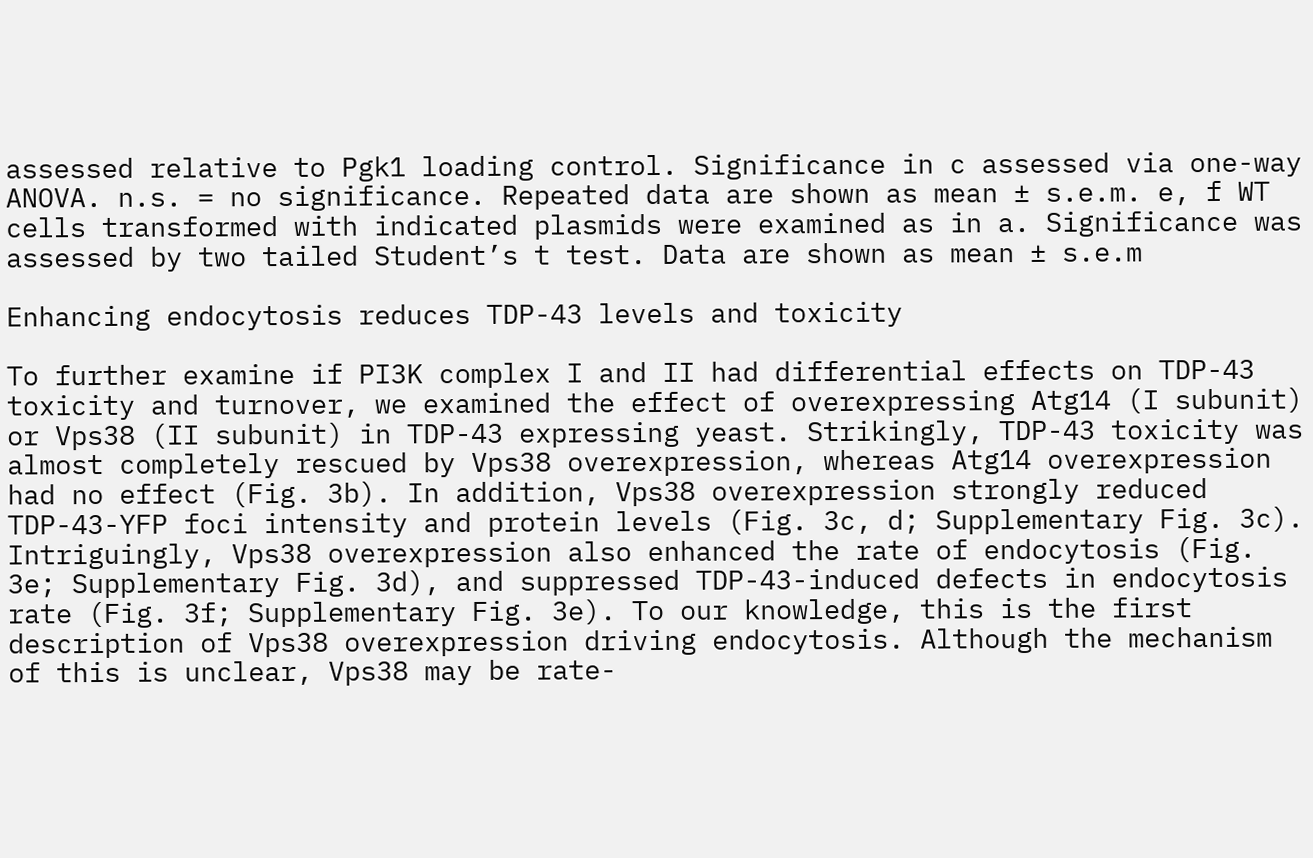assessed relative to Pgk1 loading control. Significance in c assessed via one-way ANOVA. n.s. = no significance. Repeated data are shown as mean ± s.e.m. e, f WT cells transformed with indicated plasmids were examined as in a. Significance was assessed by two tailed Student’s t test. Data are shown as mean ± s.e.m

Enhancing endocytosis reduces TDP-43 levels and toxicity

To further examine if PI3K complex I and II had differential effects on TDP-43 toxicity and turnover, we examined the effect of overexpressing Atg14 (I subunit) or Vps38 (II subunit) in TDP-43 expressing yeast. Strikingly, TDP-43 toxicity was almost completely rescued by Vps38 overexpression, whereas Atg14 overexpression had no effect (Fig. 3b). In addition, Vps38 overexpression strongly reduced TDP-43-YFP foci intensity and protein levels (Fig. 3c, d; Supplementary Fig. 3c). Intriguingly, Vps38 overexpression also enhanced the rate of endocytosis (Fig. 3e; Supplementary Fig. 3d), and suppressed TDP-43-induced defects in endocytosis rate (Fig. 3f; Supplementary Fig. 3e). To our knowledge, this is the first description of Vps38 overexpression driving endocytosis. Although the mechanism of this is unclear, Vps38 may be rate-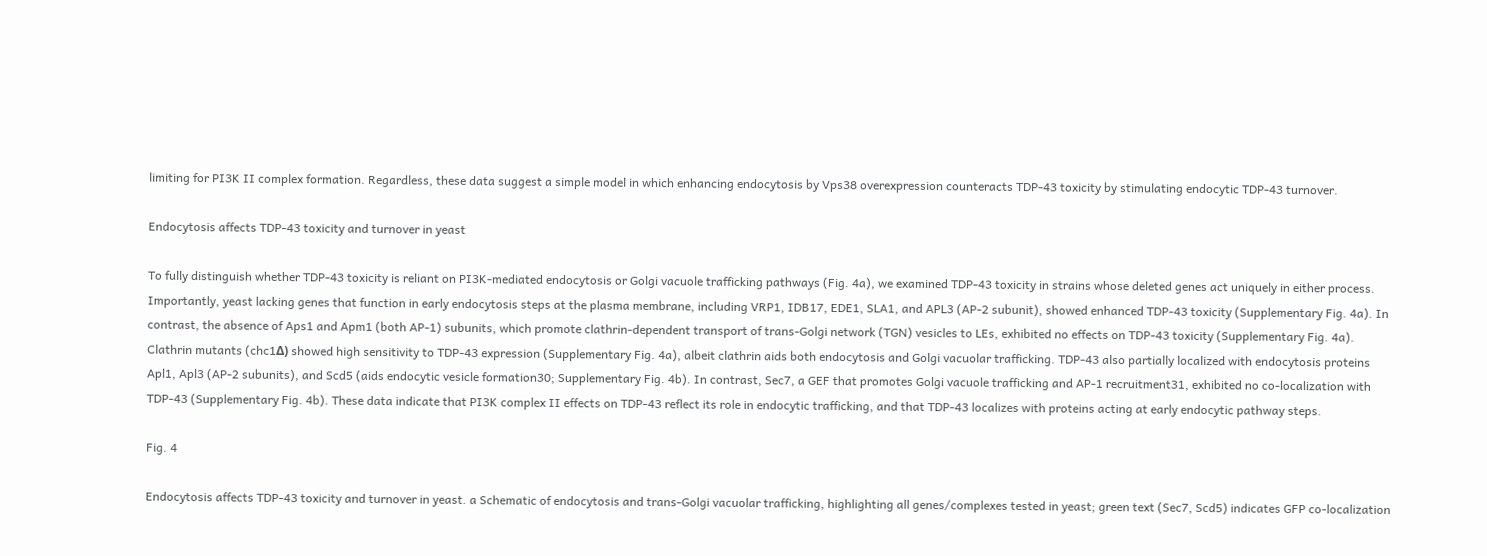limiting for PI3K II complex formation. Regardless, these data suggest a simple model in which enhancing endocytosis by Vps38 overexpression counteracts TDP-43 toxicity by stimulating endocytic TDP-43 turnover.

Endocytosis affects TDP-43 toxicity and turnover in yeast

To fully distinguish whether TDP-43 toxicity is reliant on PI3K-mediated endocytosis or Golgi vacuole trafficking pathways (Fig. 4a), we examined TDP-43 toxicity in strains whose deleted genes act uniquely in either process. Importantly, yeast lacking genes that function in early endocytosis steps at the plasma membrane, including VRP1, IDB17, EDE1, SLA1, and APL3 (AP-2 subunit), showed enhanced TDP-43 toxicity (Supplementary Fig. 4a). In contrast, the absence of Aps1 and Apm1 (both AP-1) subunits, which promote clathrin-dependent transport of trans-Golgi network (TGN) vesicles to LEs, exhibited no effects on TDP-43 toxicity (Supplementary Fig. 4a). Clathrin mutants (chc1Δ) showed high sensitivity to TDP-43 expression (Supplementary Fig. 4a), albeit clathrin aids both endocytosis and Golgi vacuolar trafficking. TDP-43 also partially localized with endocytosis proteins Apl1, Apl3 (AP-2 subunits), and Scd5 (aids endocytic vesicle formation30; Supplementary Fig. 4b). In contrast, Sec7, a GEF that promotes Golgi vacuole trafficking and AP-1 recruitment31, exhibited no co-localization with TDP-43 (Supplementary Fig. 4b). These data indicate that PI3K complex II effects on TDP-43 reflect its role in endocytic trafficking, and that TDP-43 localizes with proteins acting at early endocytic pathway steps.

Fig. 4

Endocytosis affects TDP-43 toxicity and turnover in yeast. a Schematic of endocytosis and trans-Golgi vacuolar trafficking, highlighting all genes/complexes tested in yeast; green text (Sec7, Scd5) indicates GFP co-localization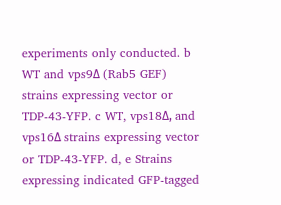experiments only conducted. b WT and vps9Δ (Rab5 GEF) strains expressing vector or TDP-43-YFP. c WT, vps18Δ, and vps16Δ strains expressing vector or TDP-43-YFP. d, e Strains expressing indicated GFP-tagged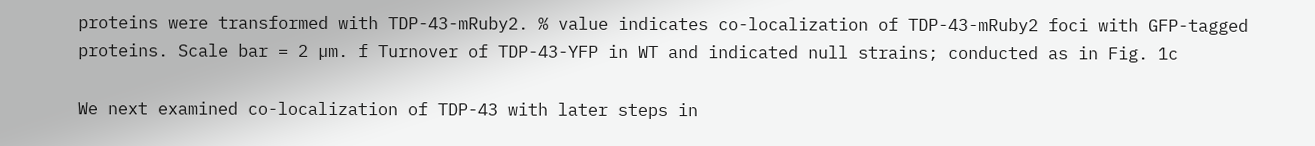proteins were transformed with TDP-43-mRuby2. % value indicates co-localization of TDP-43-mRuby2 foci with GFP-tagged proteins. Scale bar = 2 µm. f Turnover of TDP-43-YFP in WT and indicated null strains; conducted as in Fig. 1c

We next examined co-localization of TDP-43 with later steps in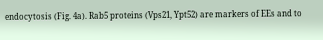endocytosis (Fig. 4a). Rab5 proteins (Vps21, Ypt52) are markers of EEs and to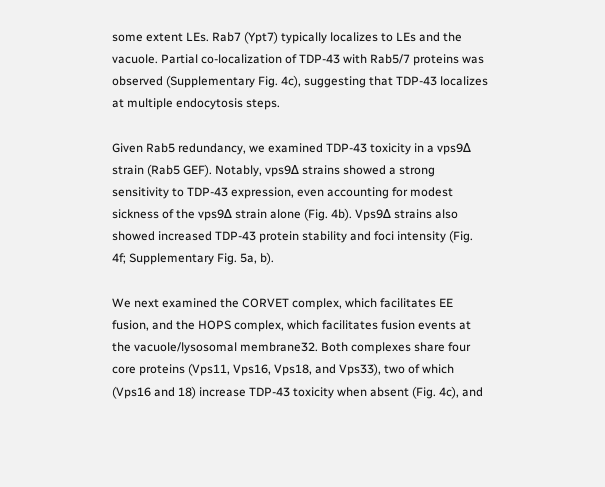some extent LEs. Rab7 (Ypt7) typically localizes to LEs and the vacuole. Partial co-localization of TDP-43 with Rab5/7 proteins was observed (Supplementary Fig. 4c), suggesting that TDP-43 localizes at multiple endocytosis steps.

Given Rab5 redundancy, we examined TDP-43 toxicity in a vps9Δ strain (Rab5 GEF). Notably, vps9Δ strains showed a strong sensitivity to TDP-43 expression, even accounting for modest sickness of the vps9Δ strain alone (Fig. 4b). Vps9Δ strains also showed increased TDP-43 protein stability and foci intensity (Fig. 4f; Supplementary Fig. 5a, b).

We next examined the CORVET complex, which facilitates EE fusion, and the HOPS complex, which facilitates fusion events at the vacuole/lysosomal membrane32. Both complexes share four core proteins (Vps11, Vps16, Vps18, and Vps33), two of which (Vps16 and 18) increase TDP-43 toxicity when absent (Fig. 4c), and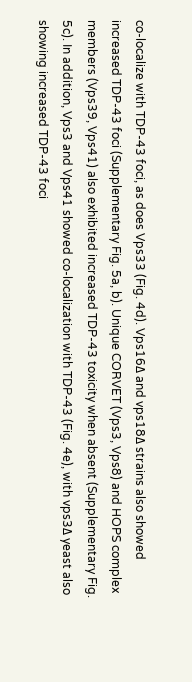co-localize with TDP-43 foci, as does Vps33 (Fig. 4d). Vps16Δ and vps18Δ strains also showed increased TDP-43 foci (Supplementary Fig. 5a, b). Unique CORVET (Vps3, Vps8) and HOPS complex members (Vps39, Vps41) also exhibited increased TDP-43 toxicity when absent (Supplementary Fig. 5c). In addition, Vps3 and Vps41 showed co-localization with TDP-43 (Fig. 4e), with vps3Δ yeast also showing increased TDP-43 foci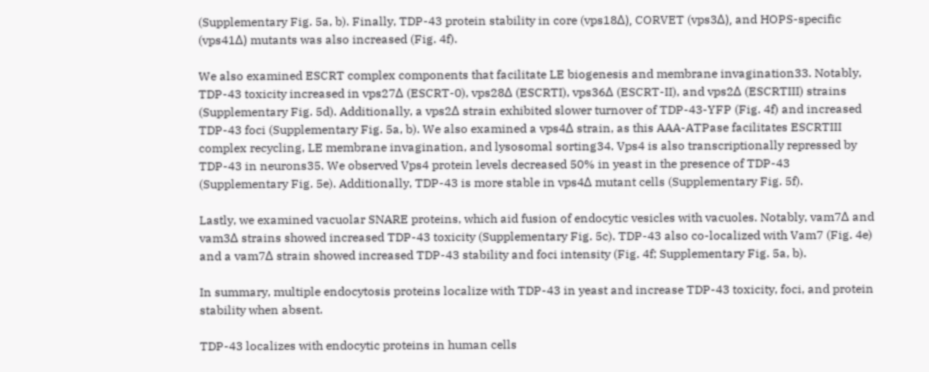(Supplementary Fig. 5a, b). Finally, TDP-43 protein stability in core (vps18Δ), CORVET (vps3Δ), and HOPS-specific (vps41Δ) mutants was also increased (Fig. 4f).

We also examined ESCRT complex components that facilitate LE biogenesis and membrane invagination33. Notably, TDP-43 toxicity increased in vps27Δ (ESCRT-0), vps28Δ (ESCRTI), vps36Δ (ESCRT-II), and vps2Δ (ESCRTIII) strains (Supplementary Fig. 5d). Additionally, a vps2Δ strain exhibited slower turnover of TDP-43-YFP (Fig. 4f) and increased TDP-43 foci (Supplementary Fig. 5a, b). We also examined a vps4Δ strain, as this AAA-ATPase facilitates ESCRTIII complex recycling, LE membrane invagination, and lysosomal sorting34. Vps4 is also transcriptionally repressed by TDP-43 in neurons35. We observed Vps4 protein levels decreased 50% in yeast in the presence of TDP-43 (Supplementary Fig. 5e). Additionally, TDP-43 is more stable in vps4Δ mutant cells (Supplementary Fig. 5f).

Lastly, we examined vacuolar SNARE proteins, which aid fusion of endocytic vesicles with vacuoles. Notably, vam7Δ and vam3Δ strains showed increased TDP-43 toxicity (Supplementary Fig. 5c). TDP-43 also co-localized with Vam7 (Fig. 4e) and a vam7Δ strain showed increased TDP-43 stability and foci intensity (Fig. 4f; Supplementary Fig. 5a, b).

In summary, multiple endocytosis proteins localize with TDP-43 in yeast and increase TDP-43 toxicity, foci, and protein stability when absent.

TDP-43 localizes with endocytic proteins in human cells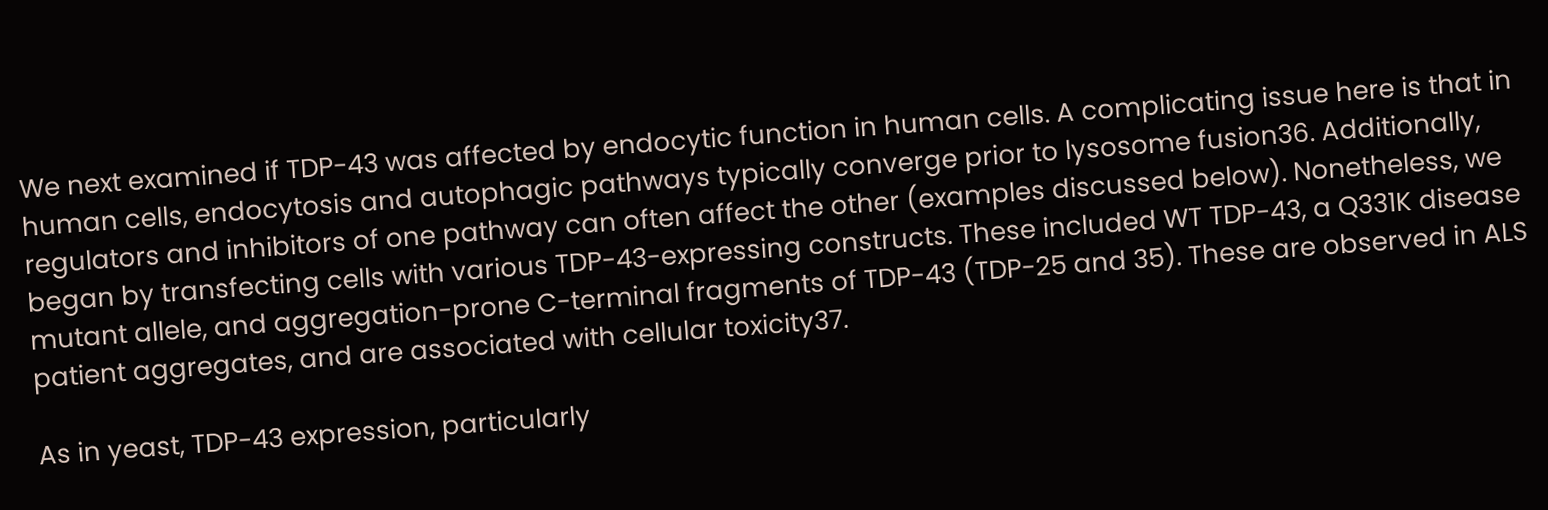We next examined if TDP-43 was affected by endocytic function in human cells. A complicating issue here is that in human cells, endocytosis and autophagic pathways typically converge prior to lysosome fusion36. Additionally, regulators and inhibitors of one pathway can often affect the other (examples discussed below). Nonetheless, we began by transfecting cells with various TDP-43-expressing constructs. These included WT TDP-43, a Q331K disease mutant allele, and aggregation-prone C-terminal fragments of TDP-43 (TDP-25 and 35). These are observed in ALS patient aggregates, and are associated with cellular toxicity37.

As in yeast, TDP-43 expression, particularly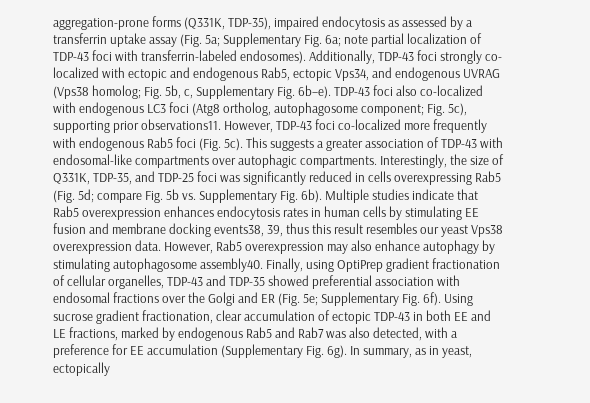aggregation-prone forms (Q331K, TDP-35), impaired endocytosis as assessed by a transferrin uptake assay (Fig. 5a; Supplementary Fig. 6a; note partial localization of TDP-43 foci with transferrin-labeled endosomes). Additionally, TDP-43 foci strongly co-localized with ectopic and endogenous Rab5, ectopic Vps34, and endogenous UVRAG (Vps38 homolog; Fig. 5b, c, Supplementary Fig. 6b–e). TDP-43 foci also co-localized with endogenous LC3 foci (Atg8 ortholog, autophagosome component; Fig. 5c), supporting prior observations11. However, TDP-43 foci co-localized more frequently with endogenous Rab5 foci (Fig. 5c). This suggests a greater association of TDP-43 with endosomal-like compartments over autophagic compartments. Interestingly, the size of Q331K, TDP-35, and TDP-25 foci was significantly reduced in cells overexpressing Rab5 (Fig. 5d; compare Fig. 5b vs. Supplementary Fig. 6b). Multiple studies indicate that Rab5 overexpression enhances endocytosis rates in human cells by stimulating EE fusion and membrane docking events38, 39, thus this result resembles our yeast Vps38 overexpression data. However, Rab5 overexpression may also enhance autophagy by stimulating autophagosome assembly40. Finally, using OptiPrep gradient fractionation of cellular organelles, TDP-43 and TDP-35 showed preferential association with endosomal fractions over the Golgi and ER (Fig. 5e; Supplementary Fig. 6f). Using sucrose gradient fractionation, clear accumulation of ectopic TDP-43 in both EE and LE fractions, marked by endogenous Rab5 and Rab7 was also detected, with a preference for EE accumulation (Supplementary Fig. 6g). In summary, as in yeast, ectopically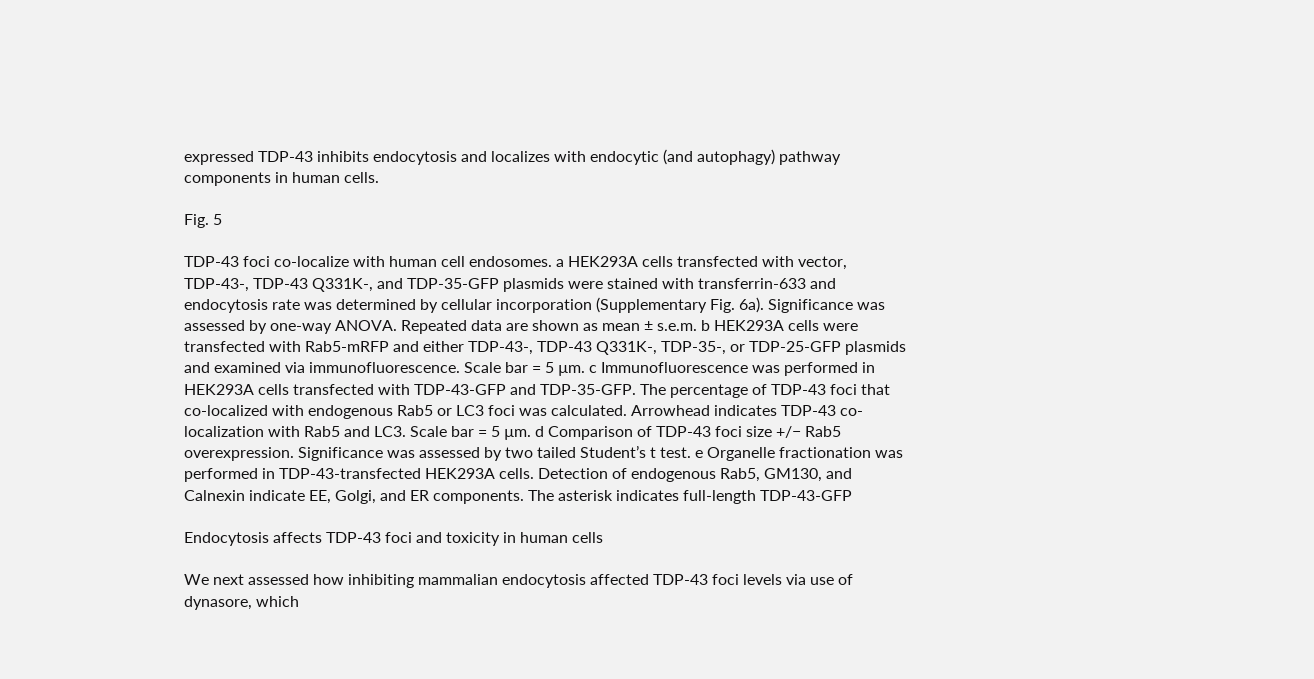expressed TDP-43 inhibits endocytosis and localizes with endocytic (and autophagy) pathway components in human cells.

Fig. 5

TDP-43 foci co-localize with human cell endosomes. a HEK293A cells transfected with vector, TDP-43-, TDP-43 Q331K-, and TDP-35-GFP plasmids were stained with transferrin-633 and endocytosis rate was determined by cellular incorporation (Supplementary Fig. 6a). Significance was assessed by one-way ANOVA. Repeated data are shown as mean ± s.e.m. b HEK293A cells were transfected with Rab5-mRFP and either TDP-43-, TDP-43 Q331K-, TDP-35-, or TDP-25-GFP plasmids and examined via immunofluorescence. Scale bar = 5 µm. c Immunofluorescence was performed in HEK293A cells transfected with TDP-43-GFP and TDP-35-GFP. The percentage of TDP-43 foci that co-localized with endogenous Rab5 or LC3 foci was calculated. Arrowhead indicates TDP-43 co-localization with Rab5 and LC3. Scale bar = 5 µm. d Comparison of TDP-43 foci size +/− Rab5 overexpression. Significance was assessed by two tailed Student’s t test. e Organelle fractionation was performed in TDP-43-transfected HEK293A cells. Detection of endogenous Rab5, GM130, and Calnexin indicate EE, Golgi, and ER components. The asterisk indicates full-length TDP-43-GFP

Endocytosis affects TDP-43 foci and toxicity in human cells

We next assessed how inhibiting mammalian endocytosis affected TDP-43 foci levels via use of dynasore, which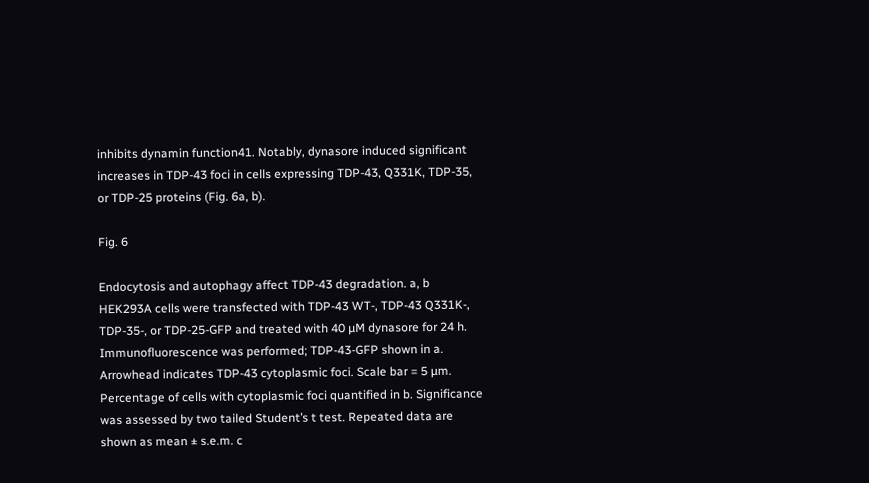inhibits dynamin function41. Notably, dynasore induced significant increases in TDP-43 foci in cells expressing TDP-43, Q331K, TDP-35, or TDP-25 proteins (Fig. 6a, b).

Fig. 6

Endocytosis and autophagy affect TDP-43 degradation. a, b HEK293A cells were transfected with TDP-43 WT-, TDP-43 Q331K-, TDP-35-, or TDP-25-GFP and treated with 40 µM dynasore for 24 h. Immunofluorescence was performed; TDP-43-GFP shown in a. Arrowhead indicates TDP-43 cytoplasmic foci. Scale bar = 5 µm. Percentage of cells with cytoplasmic foci quantified in b. Significance was assessed by two tailed Student’s t test. Repeated data are shown as mean ± s.e.m. c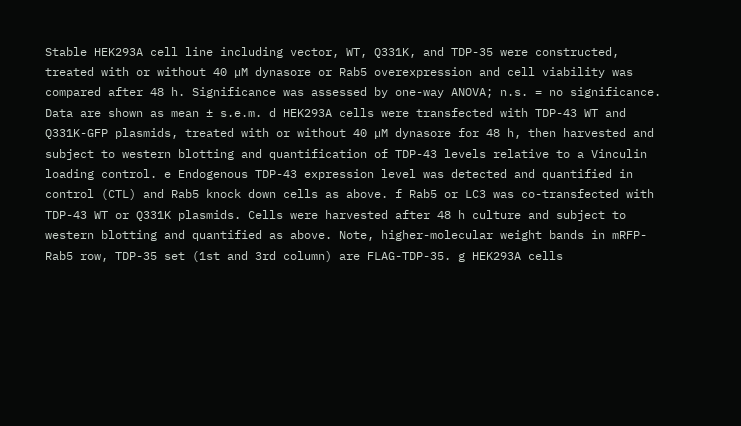Stable HEK293A cell line including vector, WT, Q331K, and TDP-35 were constructed, treated with or without 40 µM dynasore or Rab5 overexpression and cell viability was compared after 48 h. Significance was assessed by one-way ANOVA; n.s. = no significance. Data are shown as mean ± s.e.m. d HEK293A cells were transfected with TDP-43 WT and Q331K-GFP plasmids, treated with or without 40 µM dynasore for 48 h, then harvested and subject to western blotting and quantification of TDP-43 levels relative to a Vinculin loading control. e Endogenous TDP-43 expression level was detected and quantified in control (CTL) and Rab5 knock down cells as above. f Rab5 or LC3 was co-transfected with TDP-43 WT or Q331K plasmids. Cells were harvested after 48 h culture and subject to western blotting and quantified as above. Note, higher-molecular weight bands in mRFP-Rab5 row, TDP-35 set (1st and 3rd column) are FLAG-TDP-35. g HEK293A cells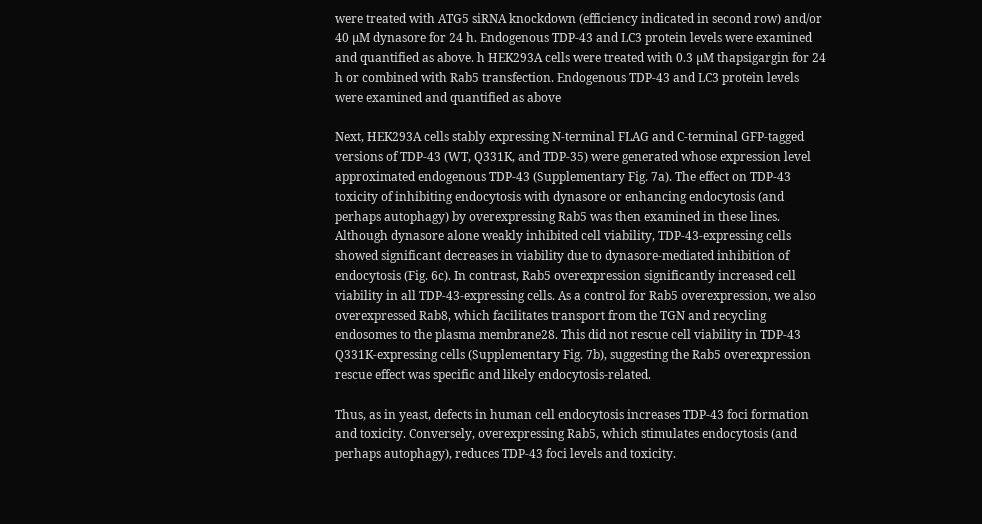were treated with ATG5 siRNA knockdown (efficiency indicated in second row) and/or 40 µM dynasore for 24 h. Endogenous TDP-43 and LC3 protein levels were examined and quantified as above. h HEK293A cells were treated with 0.3 µM thapsigargin for 24 h or combined with Rab5 transfection. Endogenous TDP-43 and LC3 protein levels were examined and quantified as above

Next, HEK293A cells stably expressing N-terminal FLAG and C-terminal GFP-tagged versions of TDP-43 (WT, Q331K, and TDP-35) were generated whose expression level approximated endogenous TDP-43 (Supplementary Fig. 7a). The effect on TDP-43 toxicity of inhibiting endocytosis with dynasore or enhancing endocytosis (and perhaps autophagy) by overexpressing Rab5 was then examined in these lines. Although dynasore alone weakly inhibited cell viability, TDP-43-expressing cells showed significant decreases in viability due to dynasore-mediated inhibition of endocytosis (Fig. 6c). In contrast, Rab5 overexpression significantly increased cell viability in all TDP-43-expressing cells. As a control for Rab5 overexpression, we also overexpressed Rab8, which facilitates transport from the TGN and recycling endosomes to the plasma membrane28. This did not rescue cell viability in TDP-43 Q331K-expressing cells (Supplementary Fig. 7b), suggesting the Rab5 overexpression rescue effect was specific and likely endocytosis-related.

Thus, as in yeast, defects in human cell endocytosis increases TDP-43 foci formation and toxicity. Conversely, overexpressing Rab5, which stimulates endocytosis (and perhaps autophagy), reduces TDP-43 foci levels and toxicity.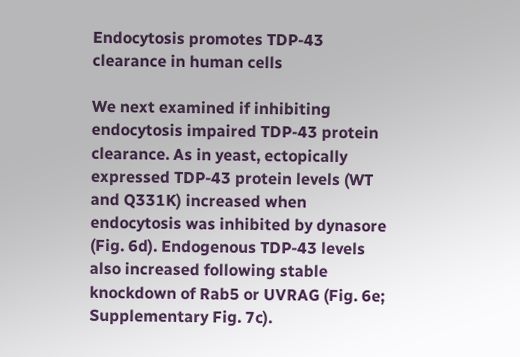Endocytosis promotes TDP-43 clearance in human cells

We next examined if inhibiting endocytosis impaired TDP-43 protein clearance. As in yeast, ectopically expressed TDP-43 protein levels (WT and Q331K) increased when endocytosis was inhibited by dynasore (Fig. 6d). Endogenous TDP-43 levels also increased following stable knockdown of Rab5 or UVRAG (Fig. 6e; Supplementary Fig. 7c).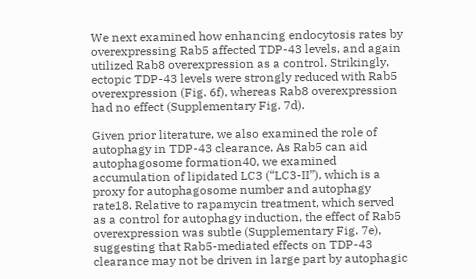We next examined how enhancing endocytosis rates by overexpressing Rab5 affected TDP-43 levels, and again utilized Rab8 overexpression as a control. Strikingly, ectopic TDP-43 levels were strongly reduced with Rab5 overexpression (Fig. 6f), whereas Rab8 overexpression had no effect (Supplementary Fig. 7d).

Given prior literature, we also examined the role of autophagy in TDP-43 clearance. As Rab5 can aid autophagosome formation40, we examined accumulation of lipidated LC3 (“LC3-II”), which is a proxy for autophagosome number and autophagy rate18. Relative to rapamycin treatment, which served as a control for autophagy induction, the effect of Rab5 overexpression was subtle (Supplementary Fig. 7e), suggesting that Rab5-mediated effects on TDP-43 clearance may not be driven in large part by autophagic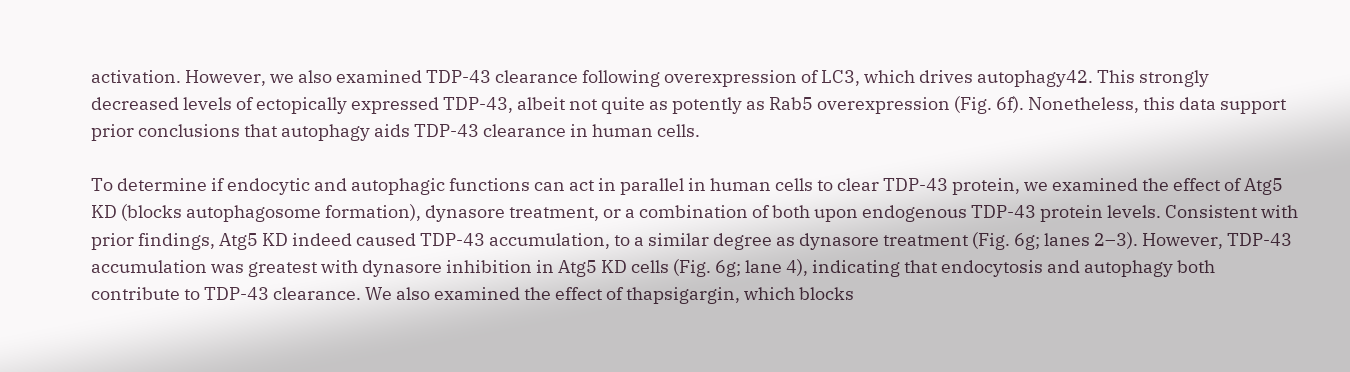activation. However, we also examined TDP-43 clearance following overexpression of LC3, which drives autophagy42. This strongly decreased levels of ectopically expressed TDP-43, albeit not quite as potently as Rab5 overexpression (Fig. 6f). Nonetheless, this data support prior conclusions that autophagy aids TDP-43 clearance in human cells.

To determine if endocytic and autophagic functions can act in parallel in human cells to clear TDP-43 protein, we examined the effect of Atg5 KD (blocks autophagosome formation), dynasore treatment, or a combination of both upon endogenous TDP-43 protein levels. Consistent with prior findings, Atg5 KD indeed caused TDP-43 accumulation, to a similar degree as dynasore treatment (Fig. 6g; lanes 2–3). However, TDP-43 accumulation was greatest with dynasore inhibition in Atg5 KD cells (Fig. 6g; lane 4), indicating that endocytosis and autophagy both contribute to TDP-43 clearance. We also examined the effect of thapsigargin, which blocks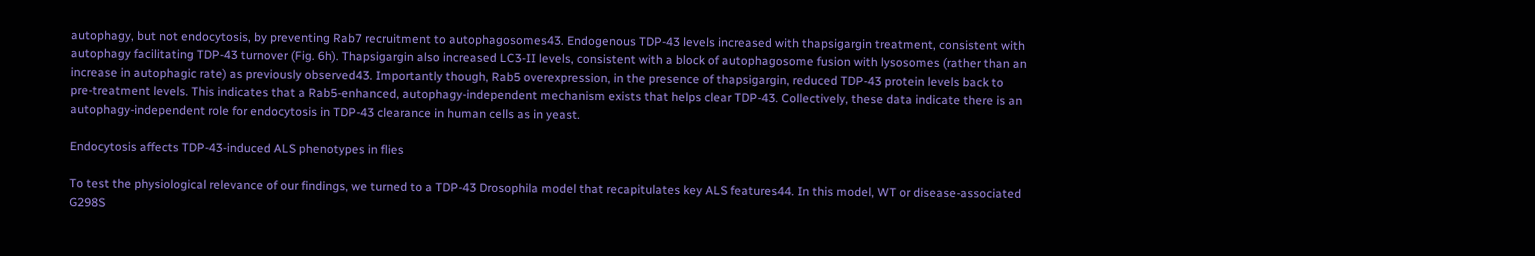autophagy, but not endocytosis, by preventing Rab7 recruitment to autophagosomes43. Endogenous TDP-43 levels increased with thapsigargin treatment, consistent with autophagy facilitating TDP-43 turnover (Fig. 6h). Thapsigargin also increased LC3-II levels, consistent with a block of autophagosome fusion with lysosomes (rather than an increase in autophagic rate) as previously observed43. Importantly though, Rab5 overexpression, in the presence of thapsigargin, reduced TDP-43 protein levels back to pre-treatment levels. This indicates that a Rab5-enhanced, autophagy-independent mechanism exists that helps clear TDP-43. Collectively, these data indicate there is an autophagy-independent role for endocytosis in TDP-43 clearance in human cells as in yeast.

Endocytosis affects TDP-43-induced ALS phenotypes in flies

To test the physiological relevance of our findings, we turned to a TDP-43 Drosophila model that recapitulates key ALS features44. In this model, WT or disease-associated G298S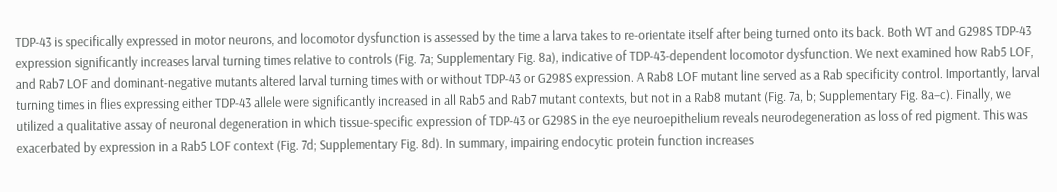TDP-43 is specifically expressed in motor neurons, and locomotor dysfunction is assessed by the time a larva takes to re-orientate itself after being turned onto its back. Both WT and G298S TDP-43 expression significantly increases larval turning times relative to controls (Fig. 7a; Supplementary Fig. 8a), indicative of TDP-43-dependent locomotor dysfunction. We next examined how Rab5 LOF, and Rab7 LOF and dominant-negative mutants altered larval turning times with or without TDP-43 or G298S expression. A Rab8 LOF mutant line served as a Rab specificity control. Importantly, larval turning times in flies expressing either TDP-43 allele were significantly increased in all Rab5 and Rab7 mutant contexts, but not in a Rab8 mutant (Fig. 7a, b; Supplementary Fig. 8a–c). Finally, we utilized a qualitative assay of neuronal degeneration in which tissue-specific expression of TDP-43 or G298S in the eye neuroepithelium reveals neurodegeneration as loss of red pigment. This was exacerbated by expression in a Rab5 LOF context (Fig. 7d; Supplementary Fig. 8d). In summary, impairing endocytic protein function increases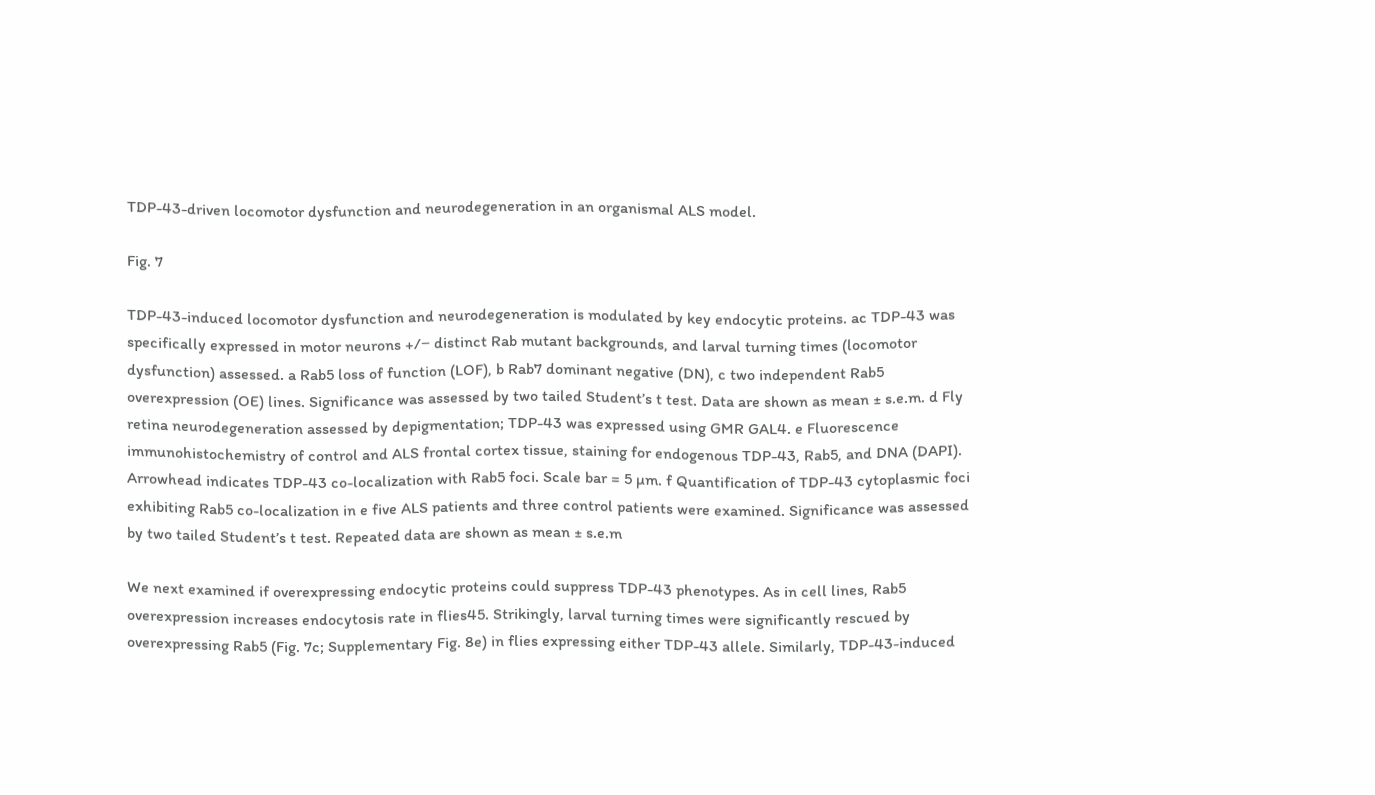TDP-43-driven locomotor dysfunction and neurodegeneration in an organismal ALS model.

Fig. 7

TDP-43-induced locomotor dysfunction and neurodegeneration is modulated by key endocytic proteins. ac TDP-43 was specifically expressed in motor neurons +/− distinct Rab mutant backgrounds, and larval turning times (locomotor dysfunction) assessed. a Rab5 loss of function (LOF), b Rab7 dominant negative (DN), c two independent Rab5 overexpression (OE) lines. Significance was assessed by two tailed Student’s t test. Data are shown as mean ± s.e.m. d Fly retina neurodegeneration assessed by depigmentation; TDP-43 was expressed using GMR GAL4. e Fluorescence immunohistochemistry of control and ALS frontal cortex tissue, staining for endogenous TDP-43, Rab5, and DNA (DAPI). Arrowhead indicates TDP-43 co-localization with Rab5 foci. Scale bar = 5 µm. f Quantification of TDP-43 cytoplasmic foci exhibiting Rab5 co-localization in e five ALS patients and three control patients were examined. Significance was assessed by two tailed Student’s t test. Repeated data are shown as mean ± s.e.m

We next examined if overexpressing endocytic proteins could suppress TDP-43 phenotypes. As in cell lines, Rab5 overexpression increases endocytosis rate in flies45. Strikingly, larval turning times were significantly rescued by overexpressing Rab5 (Fig. 7c; Supplementary Fig. 8e) in flies expressing either TDP-43 allele. Similarly, TDP-43-induced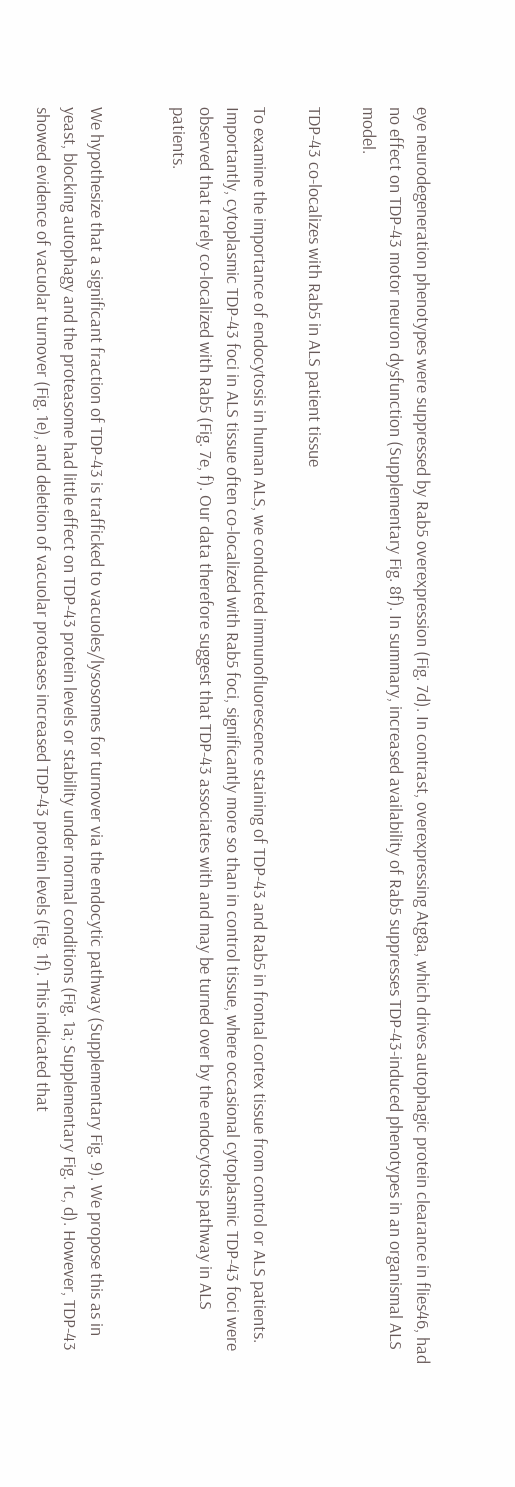eye neurodegeneration phenotypes were suppressed by Rab5 overexpression (Fig. 7d). In contrast, overexpressing Atg8a, which drives autophagic protein clearance in flies46, had no effect on TDP-43 motor neuron dysfunction (Supplementary Fig. 8f). In summary, increased availability of Rab5 suppresses TDP-43-induced phenotypes in an organismal ALS model.

TDP-43 co-localizes with Rab5 in ALS patient tissue

To examine the importance of endocytosis in human ALS, we conducted immunofluorescence staining of TDP-43 and Rab5 in frontal cortex tissue from control or ALS patients. Importantly, cytoplasmic TDP-43 foci in ALS tissue often co-localized with Rab5 foci, significantly more so than in control tissue, where occasional cytoplasmic TDP-43 foci were observed that rarely co-localized with Rab5 (Fig. 7e, f). Our data therefore suggest that TDP-43 associates with and may be turned over by the endocytosis pathway in ALS patients.


We hypothesize that a significant fraction of TDP-43 is trafficked to vacuoles/lysosomes for turnover via the endocytic pathway (Supplementary Fig. 9). We propose this as in yeast, blocking autophagy and the proteasome had little effect on TDP-43 protein levels or stability under normal conditions (Fig. 1a; Supplementary Fig. 1c, d). However, TDP-43 showed evidence of vacuolar turnover (Fig. 1e), and deletion of vacuolar proteases increased TDP-43 protein levels (Fig. 1f). This indicated that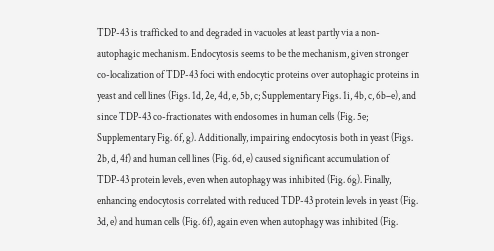TDP-43 is trafficked to and degraded in vacuoles at least partly via a non-autophagic mechanism. Endocytosis seems to be the mechanism, given stronger co-localization of TDP-43 foci with endocytic proteins over autophagic proteins in yeast and cell lines (Figs. 1d, 2e, 4d, e, 5b, c; Supplementary Figs. 1i, 4b, c, 6b–e), and since TDP-43 co-fractionates with endosomes in human cells (Fig. 5e; Supplementary Fig. 6f, g). Additionally, impairing endocytosis both in yeast (Figs. 2b, d, 4f) and human cell lines (Fig. 6d, e) caused significant accumulation of TDP-43 protein levels, even when autophagy was inhibited (Fig. 6g). Finally, enhancing endocytosis correlated with reduced TDP-43 protein levels in yeast (Fig. 3d, e) and human cells (Fig. 6f), again even when autophagy was inhibited (Fig.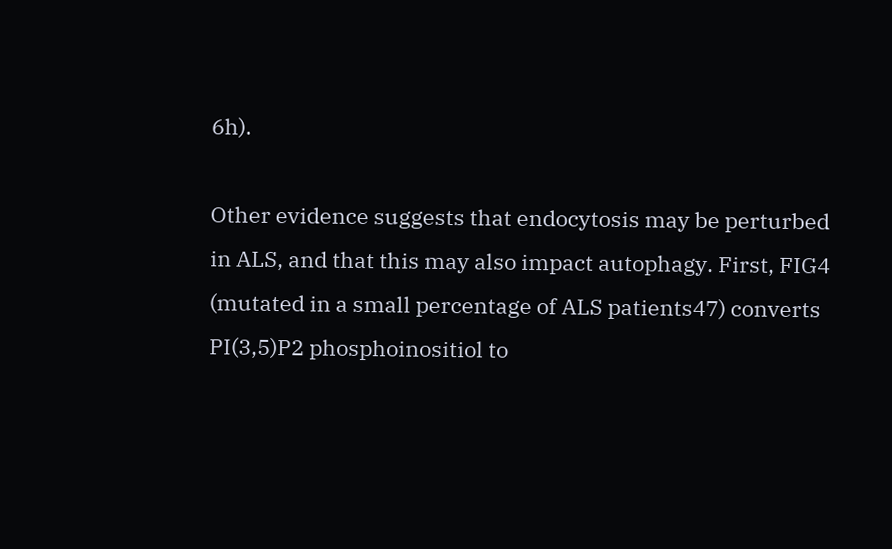6h).

Other evidence suggests that endocytosis may be perturbed in ALS, and that this may also impact autophagy. First, FIG4 (mutated in a small percentage of ALS patients47) converts PI(3,5)P2 phosphoinositiol to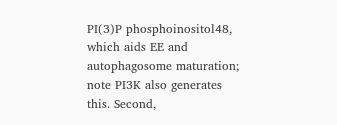PI(3)P phosphoinositol48, which aids EE and autophagosome maturation; note PI3K also generates this. Second,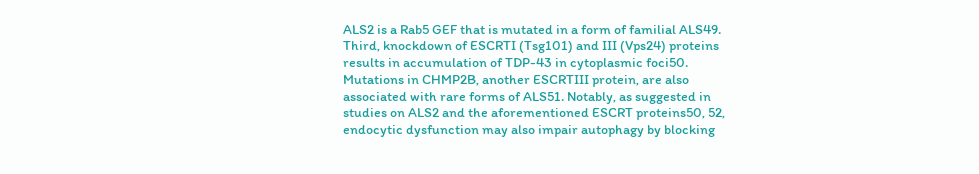ALS2 is a Rab5 GEF that is mutated in a form of familial ALS49. Third, knockdown of ESCRTI (Tsg101) and III (Vps24) proteins results in accumulation of TDP-43 in cytoplasmic foci50. Mutations in CHMP2B, another ESCRTIII protein, are also associated with rare forms of ALS51. Notably, as suggested in studies on ALS2 and the aforementioned ESCRT proteins50, 52, endocytic dysfunction may also impair autophagy by blocking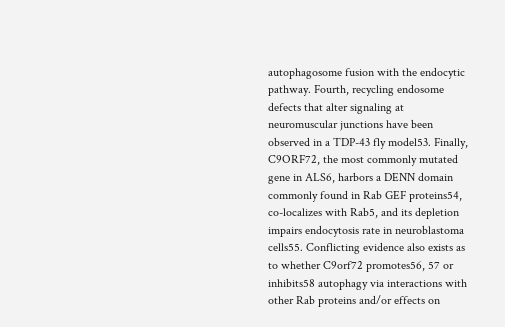autophagosome fusion with the endocytic pathway. Fourth, recycling endosome defects that alter signaling at neuromuscular junctions have been observed in a TDP-43 fly model53. Finally, C9ORF72, the most commonly mutated gene in ALS6, harbors a DENN domain commonly found in Rab GEF proteins54, co-localizes with Rab5, and its depletion impairs endocytosis rate in neuroblastoma cells55. Conflicting evidence also exists as to whether C9orf72 promotes56, 57 or inhibits58 autophagy via interactions with other Rab proteins and/or effects on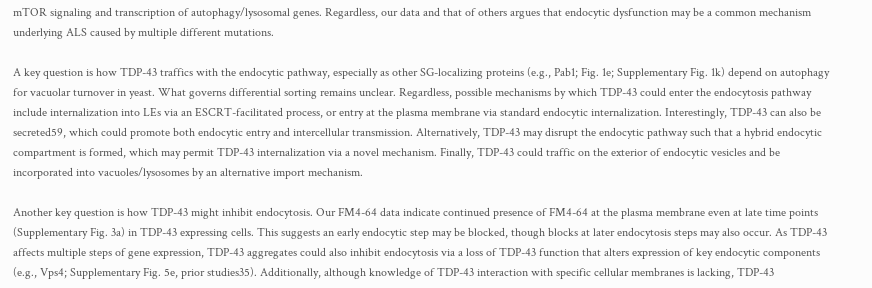mTOR signaling and transcription of autophagy/lysosomal genes. Regardless, our data and that of others argues that endocytic dysfunction may be a common mechanism underlying ALS caused by multiple different mutations.

A key question is how TDP-43 traffics with the endocytic pathway, especially as other SG-localizing proteins (e.g., Pab1; Fig. 1e; Supplementary Fig. 1k) depend on autophagy for vacuolar turnover in yeast. What governs differential sorting remains unclear. Regardless, possible mechanisms by which TDP-43 could enter the endocytosis pathway include internalization into LEs via an ESCRT-facilitated process, or entry at the plasma membrane via standard endocytic internalization. Interestingly, TDP-43 can also be secreted59, which could promote both endocytic entry and intercellular transmission. Alternatively, TDP-43 may disrupt the endocytic pathway such that a hybrid endocytic compartment is formed, which may permit TDP-43 internalization via a novel mechanism. Finally, TDP-43 could traffic on the exterior of endocytic vesicles and be incorporated into vacuoles/lysosomes by an alternative import mechanism.

Another key question is how TDP-43 might inhibit endocytosis. Our FM4-64 data indicate continued presence of FM4-64 at the plasma membrane even at late time points (Supplementary Fig. 3a) in TDP-43 expressing cells. This suggests an early endocytic step may be blocked, though blocks at later endocytosis steps may also occur. As TDP-43 affects multiple steps of gene expression, TDP-43 aggregates could also inhibit endocytosis via a loss of TDP-43 function that alters expression of key endocytic components (e.g., Vps4; Supplementary Fig. 5e, prior studies35). Additionally, although knowledge of TDP-43 interaction with specific cellular membranes is lacking, TDP-43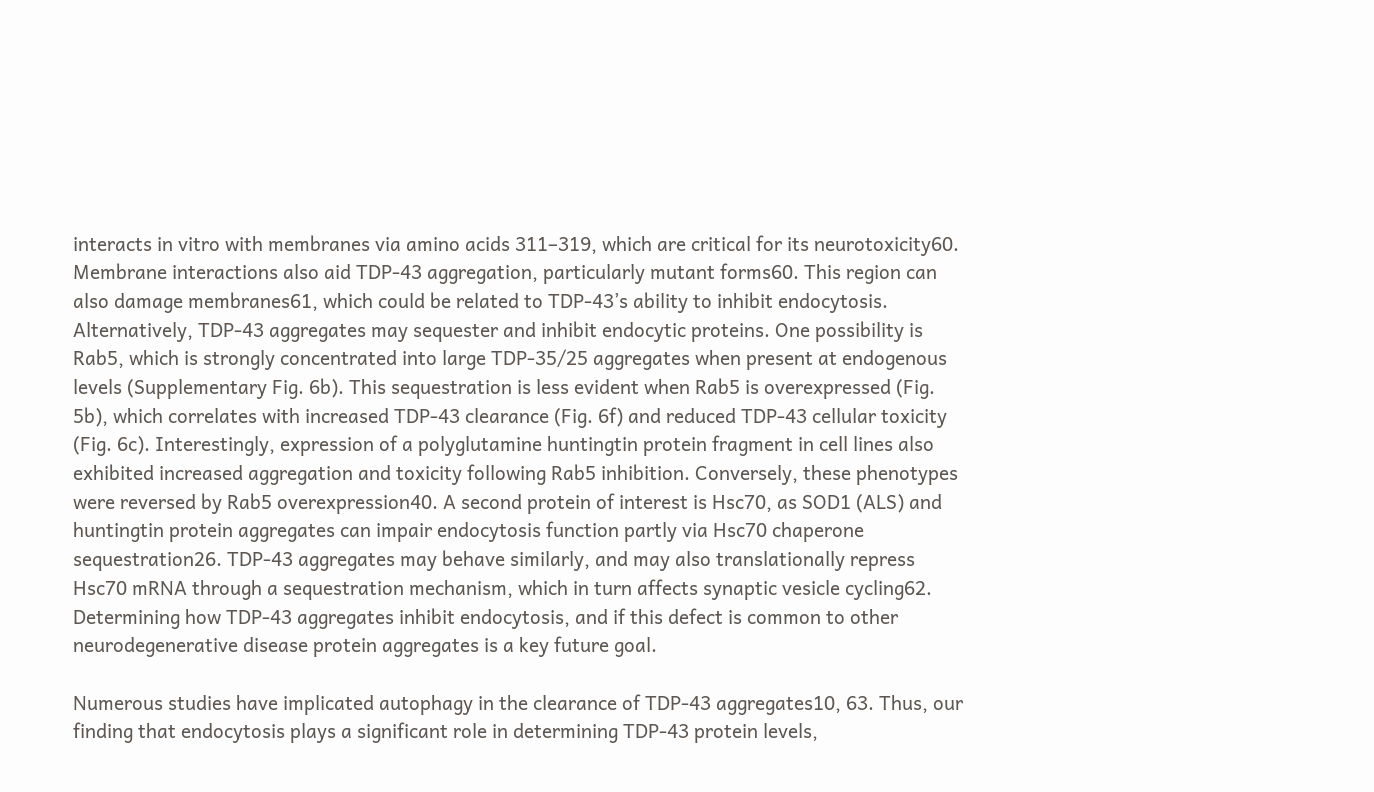interacts in vitro with membranes via amino acids 311–319, which are critical for its neurotoxicity60. Membrane interactions also aid TDP-43 aggregation, particularly mutant forms60. This region can also damage membranes61, which could be related to TDP-43’s ability to inhibit endocytosis. Alternatively, TDP-43 aggregates may sequester and inhibit endocytic proteins. One possibility is Rab5, which is strongly concentrated into large TDP-35/25 aggregates when present at endogenous levels (Supplementary Fig. 6b). This sequestration is less evident when Rab5 is overexpressed (Fig. 5b), which correlates with increased TDP-43 clearance (Fig. 6f) and reduced TDP-43 cellular toxicity (Fig. 6c). Interestingly, expression of a polyglutamine huntingtin protein fragment in cell lines also exhibited increased aggregation and toxicity following Rab5 inhibition. Conversely, these phenotypes were reversed by Rab5 overexpression40. A second protein of interest is Hsc70, as SOD1 (ALS) and huntingtin protein aggregates can impair endocytosis function partly via Hsc70 chaperone sequestration26. TDP-43 aggregates may behave similarly, and may also translationally repress Hsc70 mRNA through a sequestration mechanism, which in turn affects synaptic vesicle cycling62. Determining how TDP-43 aggregates inhibit endocytosis, and if this defect is common to other neurodegenerative disease protein aggregates is a key future goal.

Numerous studies have implicated autophagy in the clearance of TDP-43 aggregates10, 63. Thus, our finding that endocytosis plays a significant role in determining TDP-43 protein levels,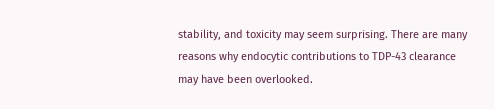stability, and toxicity may seem surprising. There are many reasons why endocytic contributions to TDP-43 clearance may have been overlooked.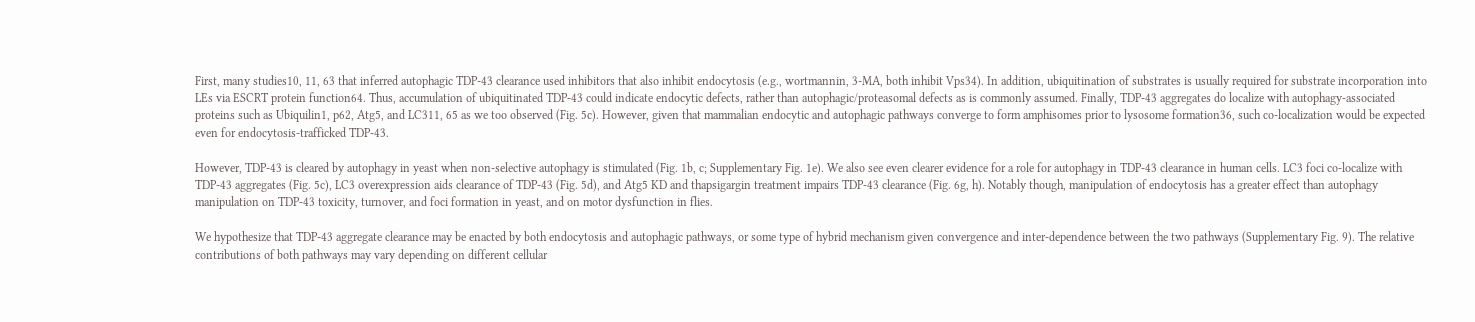First, many studies10, 11, 63 that inferred autophagic TDP-43 clearance used inhibitors that also inhibit endocytosis (e.g., wortmannin, 3-MA, both inhibit Vps34). In addition, ubiquitination of substrates is usually required for substrate incorporation into LEs via ESCRT protein function64. Thus, accumulation of ubiquitinated TDP-43 could indicate endocytic defects, rather than autophagic/proteasomal defects as is commonly assumed. Finally, TDP-43 aggregates do localize with autophagy-associated proteins such as Ubiquilin1, p62, Atg5, and LC311, 65 as we too observed (Fig. 5c). However, given that mammalian endocytic and autophagic pathways converge to form amphisomes prior to lysosome formation36, such co-localization would be expected even for endocytosis-trafficked TDP-43.

However, TDP-43 is cleared by autophagy in yeast when non-selective autophagy is stimulated (Fig. 1b, c; Supplementary Fig. 1e). We also see even clearer evidence for a role for autophagy in TDP-43 clearance in human cells. LC3 foci co-localize with TDP-43 aggregates (Fig. 5c), LC3 overexpression aids clearance of TDP-43 (Fig. 5d), and Atg5 KD and thapsigargin treatment impairs TDP-43 clearance (Fig. 6g, h). Notably though, manipulation of endocytosis has a greater effect than autophagy manipulation on TDP-43 toxicity, turnover, and foci formation in yeast, and on motor dysfunction in flies.

We hypothesize that TDP-43 aggregate clearance may be enacted by both endocytosis and autophagic pathways, or some type of hybrid mechanism given convergence and inter-dependence between the two pathways (Supplementary Fig. 9). The relative contributions of both pathways may vary depending on different cellular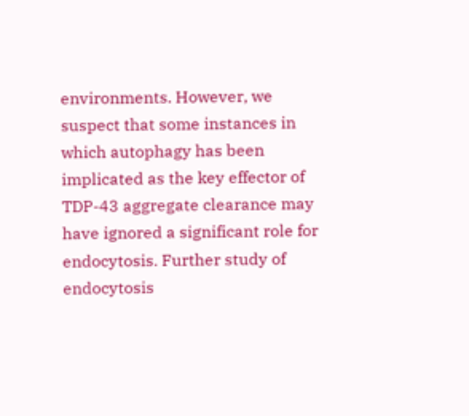environments. However, we suspect that some instances in which autophagy has been implicated as the key effector of TDP-43 aggregate clearance may have ignored a significant role for endocytosis. Further study of endocytosis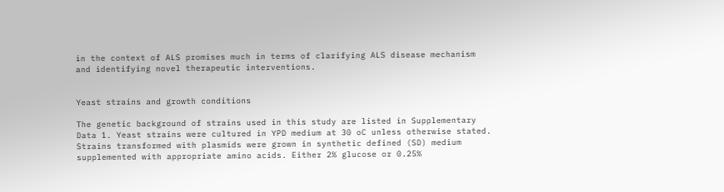in the context of ALS promises much in terms of clarifying ALS disease mechanism and identifying novel therapeutic interventions.


Yeast strains and growth conditions

The genetic background of strains used in this study are listed in Supplementary Data 1. Yeast strains were cultured in YPD medium at 30 oC unless otherwise stated. Strains transformed with plasmids were grown in synthetic defined (SD) medium supplemented with appropriate amino acids. Either 2% glucose or 0.25%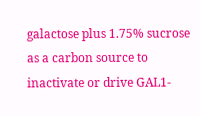galactose plus 1.75% sucrose as a carbon source to inactivate or drive GAL1-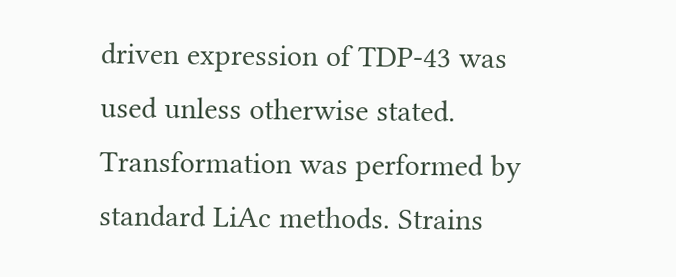driven expression of TDP-43 was used unless otherwise stated. Transformation was performed by standard LiAc methods. Strains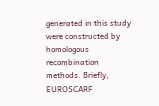generated in this study were constructed by homologous recombination methods. Briefly, EUROSCARF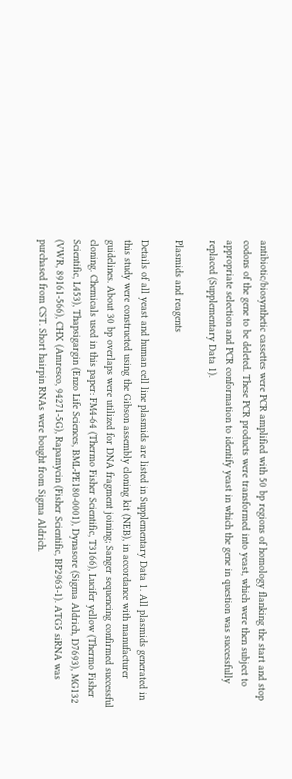antibiotic/biosynthetic cassettes were PCR amplified with 50 bp regions of homology flanking the start and stop codons of the gene to be deleted. These PCR products were transformed into yeast, which were then subject to appropriate selection and PCR conformation to identify yeast in which the gene in question was successfully replaced (Supplementary Data 1).

Plasmids and reagents

Details of all yeast and human cell line plasmids are listed in Supplementary Data 1. All plasmids generated in this study were constructed using the Gibson assembly cloning kit (NEB), in accordance with manufacturer guidelines. About 30 bp overlaps were utilized for DNA fragment joining; Sanger sequencing confirmed successful cloning. Chemicals used in this paper: FM4-64 (Thermo Fisher Scientific, T3166), Lucifer yellow (Thermo Fisher Scientific, L453), Thapsigargin (Enzo Life Sciences, BML-PE180-0001), Dynasore (Sigma Aldrich, D7693), MG132 (VWR, 89161-566), CHX (Amresco, 94271-5G), Rapamycin (Fisher Scientific, BP2963-1). ATG5 siRNA was purchased from CST. Short hairpin RNAs were bought from Sigma Aldrich.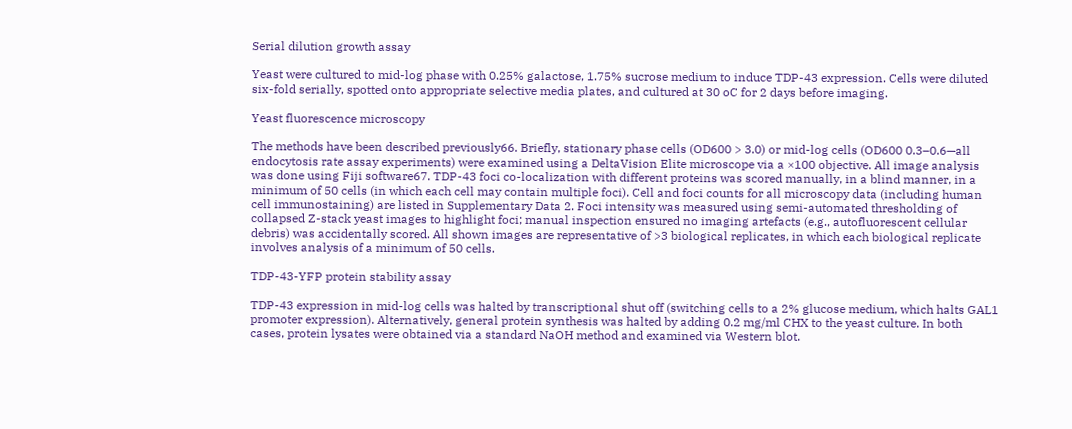Serial dilution growth assay

Yeast were cultured to mid-log phase with 0.25% galactose, 1.75% sucrose medium to induce TDP-43 expression. Cells were diluted six-fold serially, spotted onto appropriate selective media plates, and cultured at 30 oC for 2 days before imaging.

Yeast fluorescence microscopy

The methods have been described previously66. Briefly, stationary phase cells (OD600 > 3.0) or mid-log cells (OD600 0.3–0.6—all endocytosis rate assay experiments) were examined using a DeltaVision Elite microscope via a ×100 objective. All image analysis was done using Fiji software67. TDP-43 foci co-localization with different proteins was scored manually, in a blind manner, in a minimum of 50 cells (in which each cell may contain multiple foci). Cell and foci counts for all microscopy data (including human cell immunostaining) are listed in Supplementary Data 2. Foci intensity was measured using semi-automated thresholding of collapsed Z-stack yeast images to highlight foci; manual inspection ensured no imaging artefacts (e.g., autofluorescent cellular debris) was accidentally scored. All shown images are representative of >3 biological replicates, in which each biological replicate involves analysis of a minimum of 50 cells.

TDP-43-YFP protein stability assay

TDP-43 expression in mid-log cells was halted by transcriptional shut off (switching cells to a 2% glucose medium, which halts GAL1 promoter expression). Alternatively, general protein synthesis was halted by adding 0.2 mg/ml CHX to the yeast culture. In both cases, protein lysates were obtained via a standard NaOH method and examined via Western blot.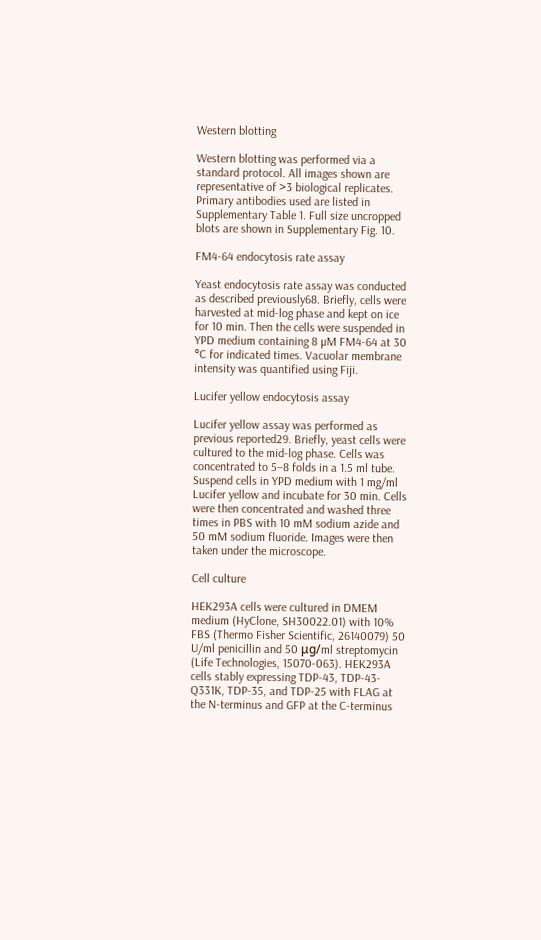Western blotting

Western blotting was performed via a standard protocol. All images shown are representative of >3 biological replicates. Primary antibodies used are listed in Supplementary Table 1. Full size uncropped blots are shown in Supplementary Fig. 10.

FM4-64 endocytosis rate assay

Yeast endocytosis rate assay was conducted as described previously68. Briefly, cells were harvested at mid-log phase and kept on ice for 10 min. Then the cells were suspended in YPD medium containing 8 µM FM4-64 at 30 °C for indicated times. Vacuolar membrane intensity was quantified using Fiji.

Lucifer yellow endocytosis assay

Lucifer yellow assay was performed as previous reported29. Briefly, yeast cells were cultured to the mid-log phase. Cells was concentrated to 5–8 folds in a 1.5 ml tube. Suspend cells in YPD medium with 1 mg/ml Lucifer yellow and incubate for 30 min. Cells were then concentrated and washed three times in PBS with 10 mM sodium azide and 50 mM sodium fluoride. Images were then taken under the microscope.

Cell culture

HEK293A cells were cultured in DMEM medium (HyClone, SH30022.01) with 10% FBS (Thermo Fisher Scientific, 26140079) 50 U/ml penicillin and 50 μg/ml streptomycin (Life Technologies, 15070-063). HEK293A cells stably expressing TDP-43, TDP-43-Q331K, TDP-35, and TDP-25 with FLAG at the N-terminus and GFP at the C-terminus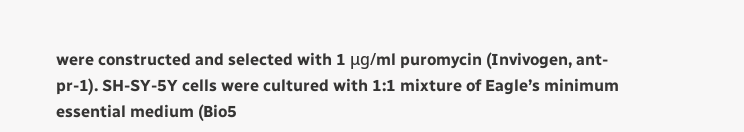were constructed and selected with 1 μg/ml puromycin (Invivogen, ant-pr-1). SH-SY-5Y cells were cultured with 1:1 mixture of Eagle’s minimum essential medium (Bio5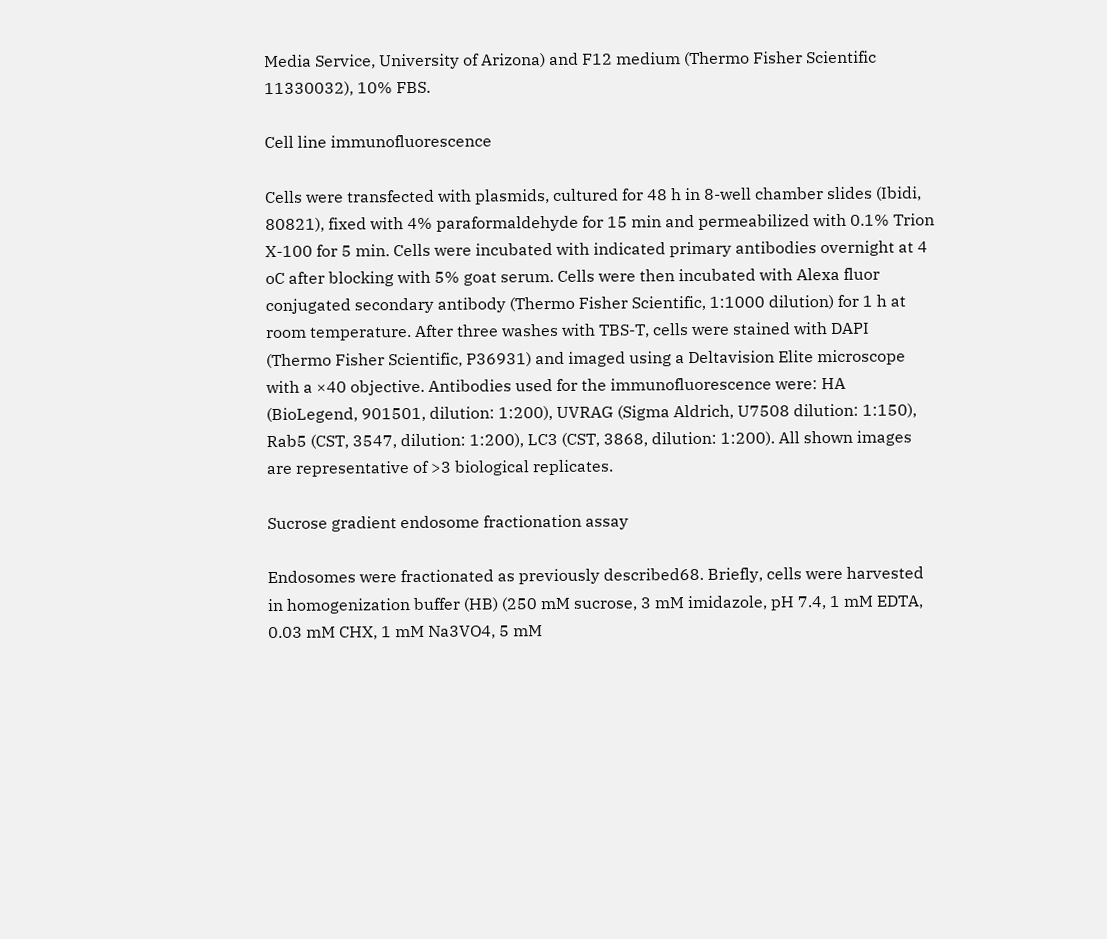Media Service, University of Arizona) and F12 medium (Thermo Fisher Scientific 11330032), 10% FBS.

Cell line immunofluorescence

Cells were transfected with plasmids, cultured for 48 h in 8-well chamber slides (Ibidi, 80821), fixed with 4% paraformaldehyde for 15 min and permeabilized with 0.1% Trion X-100 for 5 min. Cells were incubated with indicated primary antibodies overnight at 4 oC after blocking with 5% goat serum. Cells were then incubated with Alexa fluor conjugated secondary antibody (Thermo Fisher Scientific, 1:1000 dilution) for 1 h at room temperature. After three washes with TBS-T, cells were stained with DAPI (Thermo Fisher Scientific, P36931) and imaged using a Deltavision Elite microscope with a ×40 objective. Antibodies used for the immunofluorescence were: HA (BioLegend, 901501, dilution: 1:200), UVRAG (Sigma Aldrich, U7508 dilution: 1:150), Rab5 (CST, 3547, dilution: 1:200), LC3 (CST, 3868, dilution: 1:200). All shown images are representative of >3 biological replicates.

Sucrose gradient endosome fractionation assay

Endosomes were fractionated as previously described68. Briefly, cells were harvested in homogenization buffer (HB) (250 mM sucrose, 3 mM imidazole, pH 7.4, 1 mM EDTA, 0.03 mM CHX, 1 mM Na3VO4, 5 mM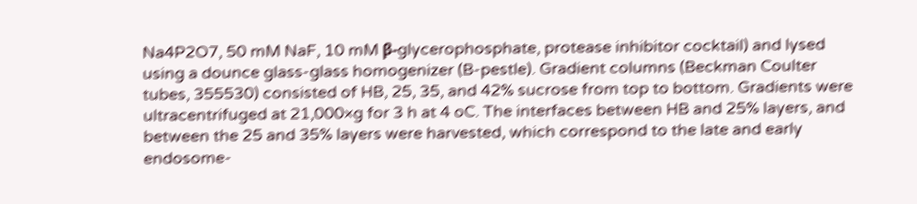Na4P2O7, 50 mM NaF, 10 mM β-glycerophosphate, protease inhibitor cocktail) and lysed using a dounce glass-glass homogenizer (B-pestle). Gradient columns (Beckman Coulter tubes, 355530) consisted of HB, 25, 35, and 42% sucrose from top to bottom. Gradients were ultracentrifuged at 21,000×g for 3 h at 4 oC. The interfaces between HB and 25% layers, and between the 25 and 35% layers were harvested, which correspond to the late and early endosome-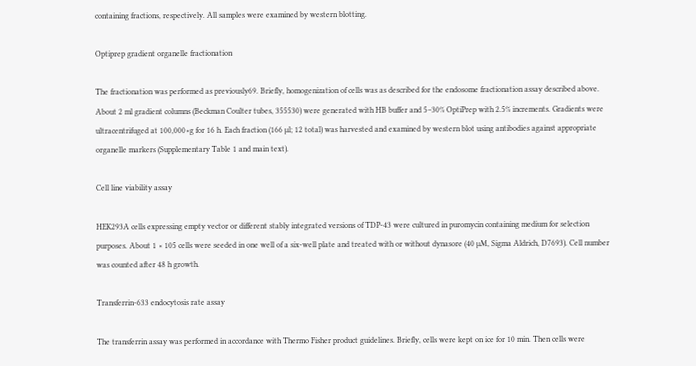containing fractions, respectively. All samples were examined by western blotting.

Optiprep gradient organelle fractionation

The fractionation was performed as previously69. Briefly, homogenization of cells was as described for the endosome fractionation assay described above. About 2 ml gradient columns (Beckman Coulter tubes, 355530) were generated with HB buffer and 5–30% OptiPrep with 2.5% increments. Gradients were ultracentrifuged at 100,000×g for 16 h. Each fraction (166 µl; 12 total) was harvested and examined by western blot using antibodies against appropriate organelle markers (Supplementary Table 1 and main text).

Cell line viability assay

HEK293A cells expressing empty vector or different stably integrated versions of TDP-43 were cultured in puromycin containing medium for selection purposes. About 1 × 105 cells were seeded in one well of a six-well plate and treated with or without dynasore (40 µM, Sigma Aldrich, D7693). Cell number was counted after 48 h growth.

Transferrin-633 endocytosis rate assay

The transferrin assay was performed in accordance with Thermo Fisher product guidelines. Briefly, cells were kept on ice for 10 min. Then cells were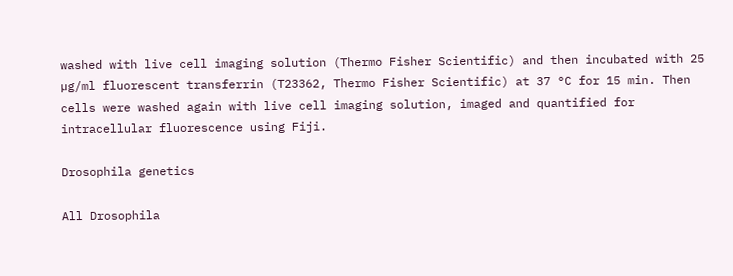washed with live cell imaging solution (Thermo Fisher Scientific) and then incubated with 25 µg/ml fluorescent transferrin (T23362, Thermo Fisher Scientific) at 37 °C for 15 min. Then cells were washed again with live cell imaging solution, imaged and quantified for intracellular fluorescence using Fiji.

Drosophila genetics

All Drosophila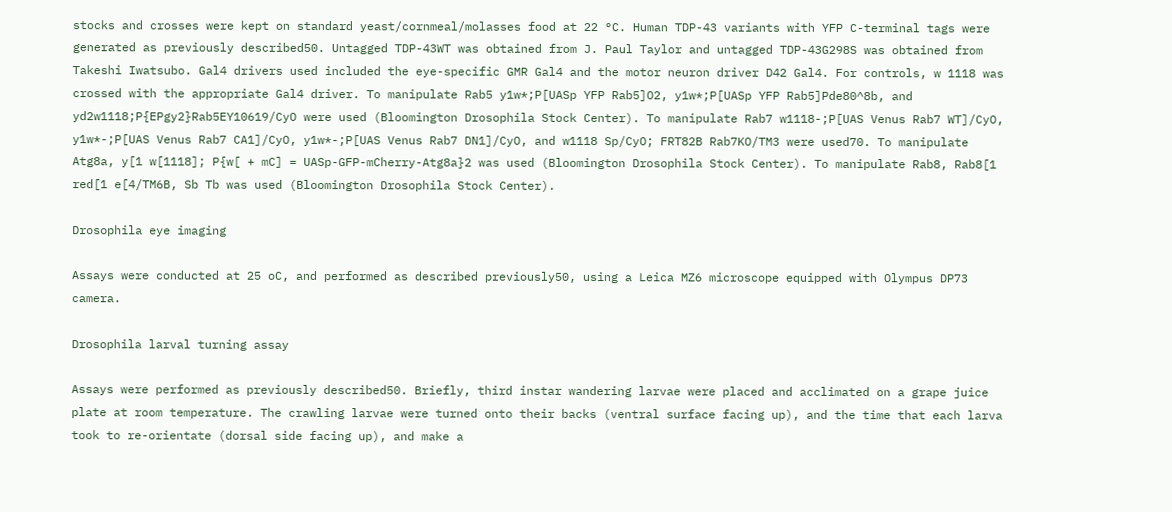stocks and crosses were kept on standard yeast/cornmeal/molasses food at 22 °C. Human TDP-43 variants with YFP C-terminal tags were generated as previously described50. Untagged TDP-43WT was obtained from J. Paul Taylor and untagged TDP-43G298S was obtained from Takeshi Iwatsubo. Gal4 drivers used included the eye-specific GMR Gal4 and the motor neuron driver D42 Gal4. For controls, w 1118 was crossed with the appropriate Gal4 driver. To manipulate Rab5 y1w*;P[UASp YFP Rab5]O2, y1w*;P[UASp YFP Rab5]Pde80^8b, and yd2w1118;P{EPgy2}Rab5EY10619/CyO were used (Bloomington Drosophila Stock Center). To manipulate Rab7 w1118-;P[UAS Venus Rab7 WT]/CyO, y1w*-;P[UAS Venus Rab7 CA1]/CyO, y1w*-;P[UAS Venus Rab7 DN1]/CyO, and w1118 Sp/CyO; FRT82B Rab7KO/TM3 were used70. To manipulate Atg8a, y[1 w[1118]; P{w[ + mC] = UASp-GFP-mCherry-Atg8a}2 was used (Bloomington Drosophila Stock Center). To manipulate Rab8, Rab8[1 red[1 e[4/TM6B, Sb Tb was used (Bloomington Drosophila Stock Center).

Drosophila eye imaging

Assays were conducted at 25 oC, and performed as described previously50, using a Leica MZ6 microscope equipped with Olympus DP73 camera.

Drosophila larval turning assay

Assays were performed as previously described50. Briefly, third instar wandering larvae were placed and acclimated on a grape juice plate at room temperature. The crawling larvae were turned onto their backs (ventral surface facing up), and the time that each larva took to re-orientate (dorsal side facing up), and make a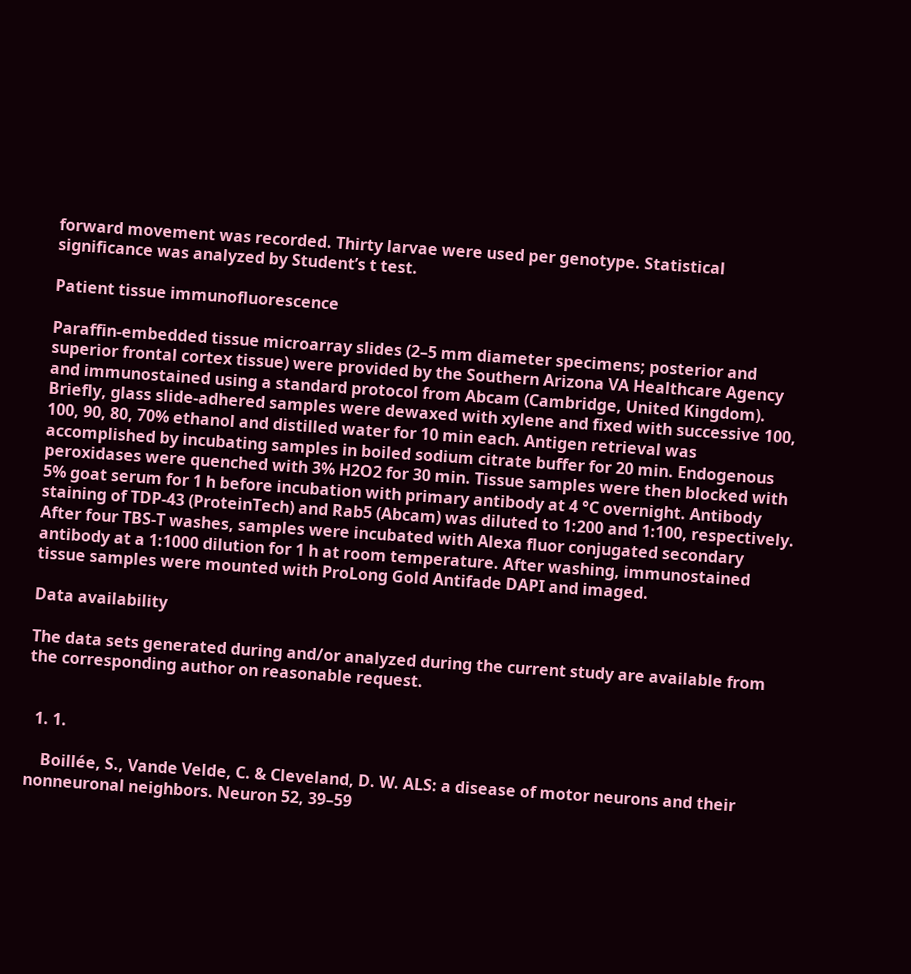forward movement was recorded. Thirty larvae were used per genotype. Statistical significance was analyzed by Student’s t test.

Patient tissue immunofluorescence

Paraffin-embedded tissue microarray slides (2–5 mm diameter specimens; posterior and superior frontal cortex tissue) were provided by the Southern Arizona VA Healthcare Agency and immunostained using a standard protocol from Abcam (Cambridge, United Kingdom). Briefly, glass slide-adhered samples were dewaxed with xylene and fixed with successive 100, 100, 90, 80, 70% ethanol and distilled water for 10 min each. Antigen retrieval was accomplished by incubating samples in boiled sodium citrate buffer for 20 min. Endogenous peroxidases were quenched with 3% H2O2 for 30 min. Tissue samples were then blocked with 5% goat serum for 1 h before incubation with primary antibody at 4 °C overnight. Antibody staining of TDP-43 (ProteinTech) and Rab5 (Abcam) was diluted to 1:200 and 1:100, respectively. After four TBS-T washes, samples were incubated with Alexa fluor conjugated secondary antibody at a 1:1000 dilution for 1 h at room temperature. After washing, immunostained tissue samples were mounted with ProLong Gold Antifade DAPI and imaged.

Data availability

The data sets generated during and/or analyzed during the current study are available from the corresponding author on reasonable request.


  1. 1.

    Boillée, S., Vande Velde, C. & Cleveland, D. W. ALS: a disease of motor neurons and their nonneuronal neighbors. Neuron 52, 39–59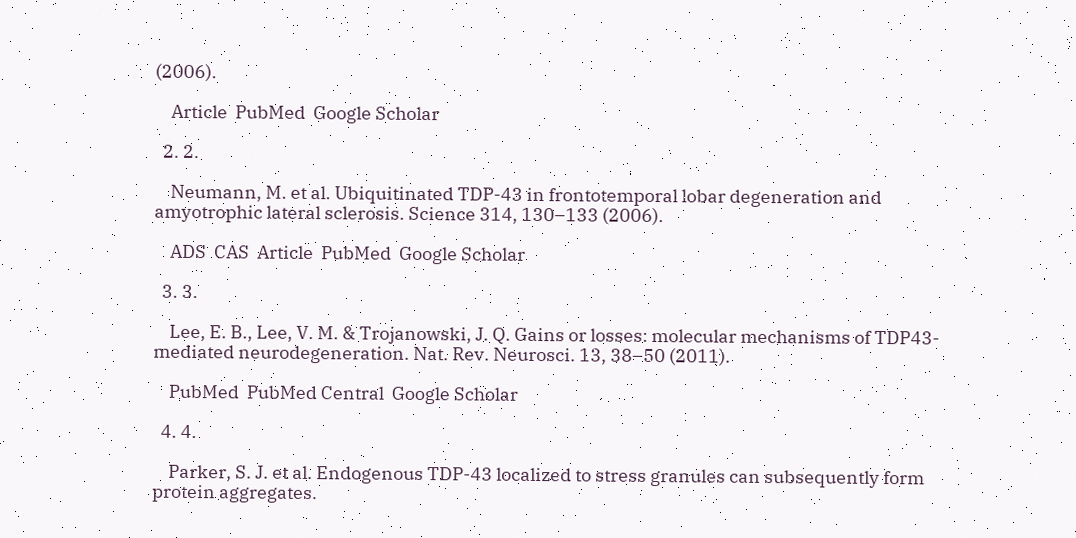(2006).

    Article  PubMed  Google Scholar

  2. 2.

    Neumann, M. et al. Ubiquitinated TDP-43 in frontotemporal lobar degeneration and amyotrophic lateral sclerosis. Science 314, 130–133 (2006).

    ADS  CAS  Article  PubMed  Google Scholar

  3. 3.

    Lee, E. B., Lee, V. M. & Trojanowski, J. Q. Gains or losses: molecular mechanisms of TDP43-mediated neurodegeneration. Nat. Rev. Neurosci. 13, 38–50 (2011).

    PubMed  PubMed Central  Google Scholar

  4. 4.

    Parker, S. J. et al. Endogenous TDP-43 localized to stress granules can subsequently form protein aggregates.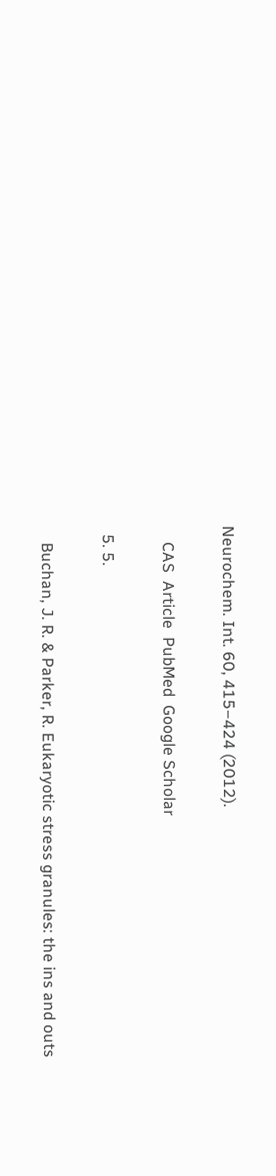Neurochem. Int. 60, 415–424 (2012).

    CAS  Article  PubMed  Google Scholar

  5. 5.

    Buchan, J. R. & Parker, R. Eukaryotic stress granules: the ins and outs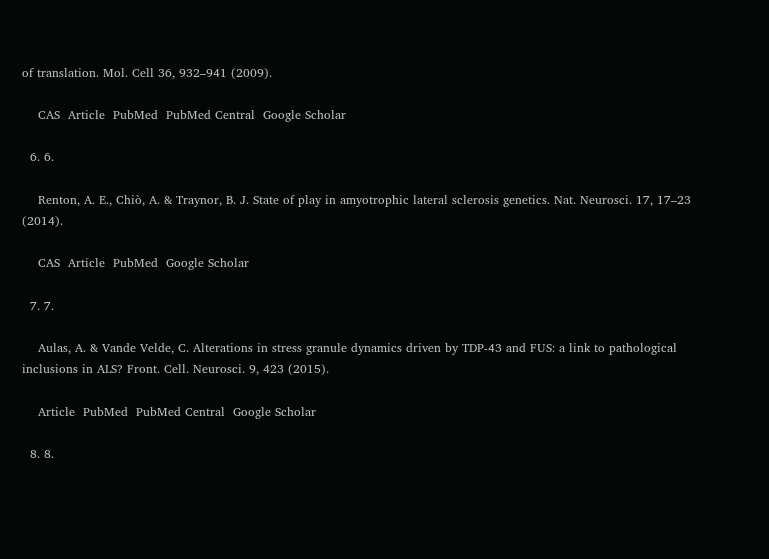of translation. Mol. Cell 36, 932–941 (2009).

    CAS  Article  PubMed  PubMed Central  Google Scholar

  6. 6.

    Renton, A. E., Chiò, A. & Traynor, B. J. State of play in amyotrophic lateral sclerosis genetics. Nat. Neurosci. 17, 17–23 (2014).

    CAS  Article  PubMed  Google Scholar

  7. 7.

    Aulas, A. & Vande Velde, C. Alterations in stress granule dynamics driven by TDP-43 and FUS: a link to pathological inclusions in ALS? Front. Cell. Neurosci. 9, 423 (2015).

    Article  PubMed  PubMed Central  Google Scholar

  8. 8.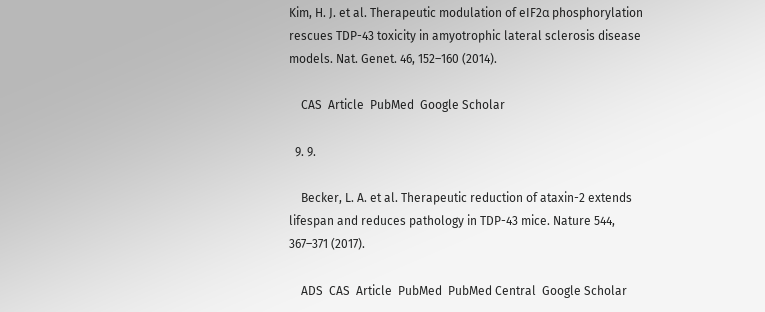Kim, H. J. et al. Therapeutic modulation of eIF2α phosphorylation rescues TDP-43 toxicity in amyotrophic lateral sclerosis disease models. Nat. Genet. 46, 152–160 (2014).

    CAS  Article  PubMed  Google Scholar

  9. 9.

    Becker, L. A. et al. Therapeutic reduction of ataxin-2 extends lifespan and reduces pathology in TDP-43 mice. Nature 544, 367–371 (2017).

    ADS  CAS  Article  PubMed  PubMed Central  Google Scholar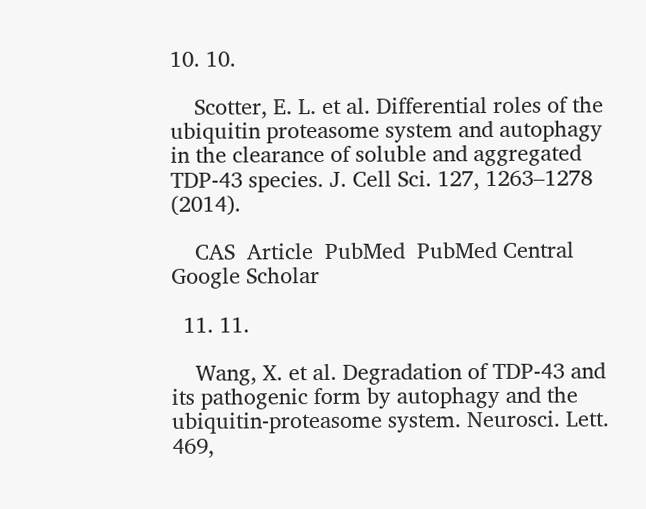10. 10.

    Scotter, E. L. et al. Differential roles of the ubiquitin proteasome system and autophagy in the clearance of soluble and aggregated TDP-43 species. J. Cell Sci. 127, 1263–1278 (2014).

    CAS  Article  PubMed  PubMed Central  Google Scholar

  11. 11.

    Wang, X. et al. Degradation of TDP-43 and its pathogenic form by autophagy and the ubiquitin-proteasome system. Neurosci. Lett. 469,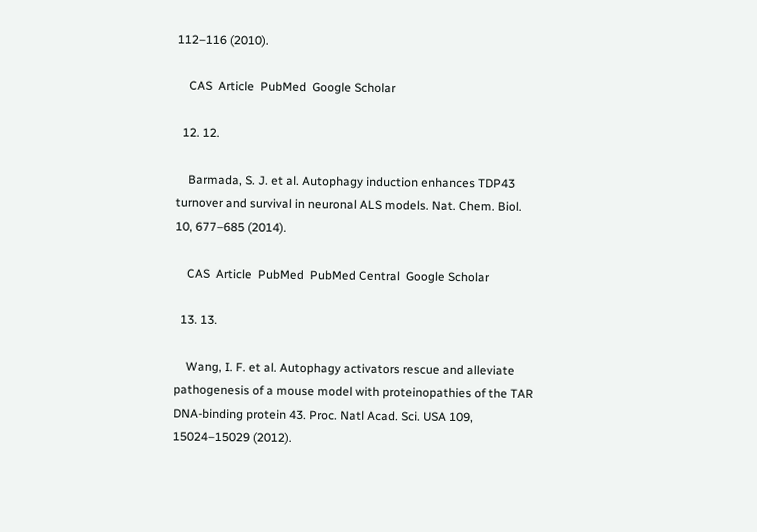112–116 (2010).

    CAS  Article  PubMed  Google Scholar

  12. 12.

    Barmada, S. J. et al. Autophagy induction enhances TDP43 turnover and survival in neuronal ALS models. Nat. Chem. Biol. 10, 677–685 (2014).

    CAS  Article  PubMed  PubMed Central  Google Scholar

  13. 13.

    Wang, I. F. et al. Autophagy activators rescue and alleviate pathogenesis of a mouse model with proteinopathies of the TAR DNA-binding protein 43. Proc. Natl Acad. Sci. USA 109, 15024–15029 (2012).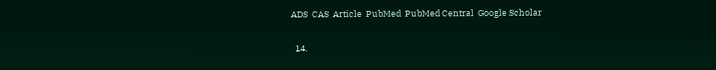ADS  CAS  Article  PubMed  PubMed Central  Google Scholar

  14.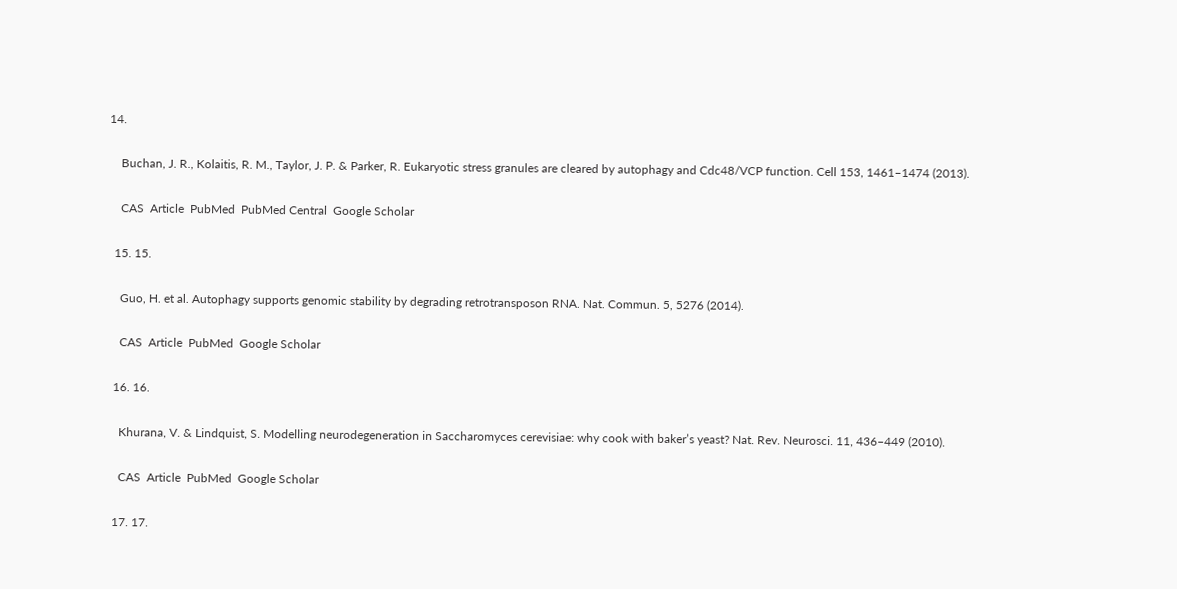14.

    Buchan, J. R., Kolaitis, R. M., Taylor, J. P. & Parker, R. Eukaryotic stress granules are cleared by autophagy and Cdc48/VCP function. Cell 153, 1461–1474 (2013).

    CAS  Article  PubMed  PubMed Central  Google Scholar

  15. 15.

    Guo, H. et al. Autophagy supports genomic stability by degrading retrotransposon RNA. Nat. Commun. 5, 5276 (2014).

    CAS  Article  PubMed  Google Scholar

  16. 16.

    Khurana, V. & Lindquist, S. Modelling neurodegeneration in Saccharomyces cerevisiae: why cook with baker’s yeast? Nat. Rev. Neurosci. 11, 436–449 (2010).

    CAS  Article  PubMed  Google Scholar

  17. 17.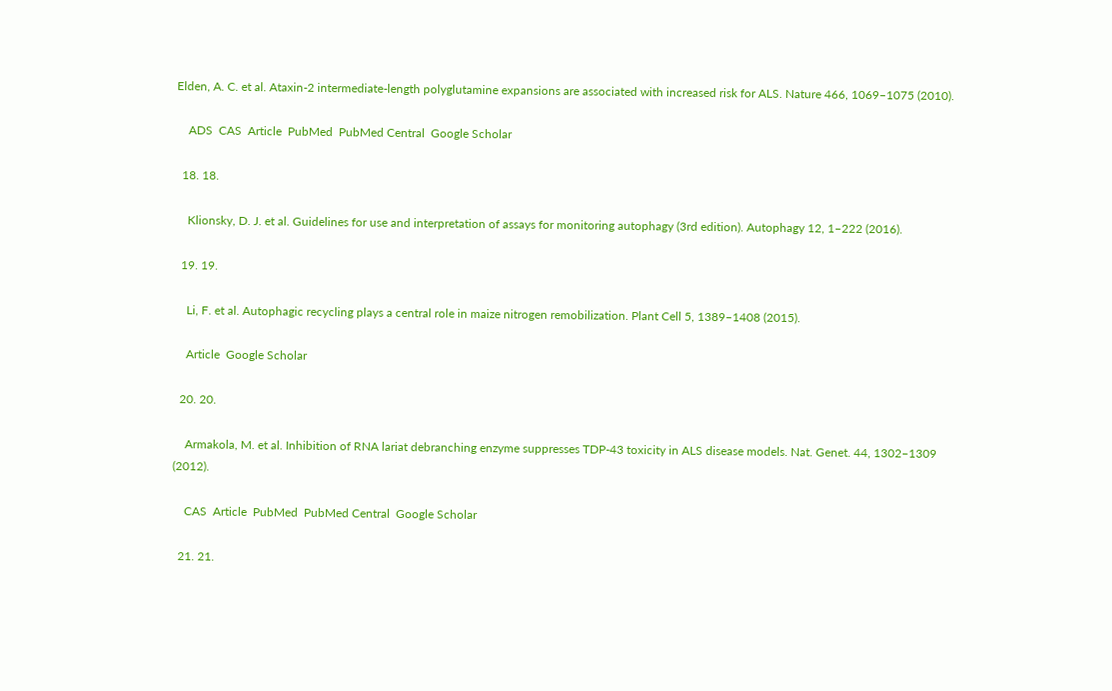Elden, A. C. et al. Ataxin-2 intermediate-length polyglutamine expansions are associated with increased risk for ALS. Nature 466, 1069–1075 (2010).

    ADS  CAS  Article  PubMed  PubMed Central  Google Scholar

  18. 18.

    Klionsky, D. J. et al. Guidelines for use and interpretation of assays for monitoring autophagy (3rd edition). Autophagy 12, 1–222 (2016).

  19. 19.

    Li, F. et al. Autophagic recycling plays a central role in maize nitrogen remobilization. Plant Cell 5, 1389–1408 (2015).

    Article  Google Scholar

  20. 20.

    Armakola, M. et al. Inhibition of RNA lariat debranching enzyme suppresses TDP-43 toxicity in ALS disease models. Nat. Genet. 44, 1302–1309 (2012).

    CAS  Article  PubMed  PubMed Central  Google Scholar

  21. 21.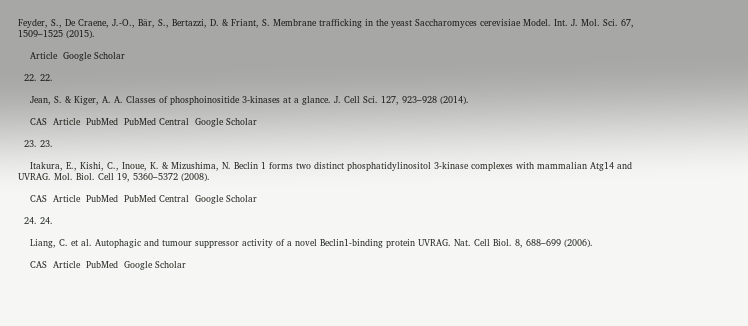Feyder, S., De Craene, J.-O., Bär, S., Bertazzi, D. & Friant, S. Membrane trafficking in the yeast Saccharomyces cerevisiae Model. Int. J. Mol. Sci. 67, 1509–1525 (2015).

    Article  Google Scholar

  22. 22.

    Jean, S. & Kiger, A. A. Classes of phosphoinositide 3-kinases at a glance. J. Cell Sci. 127, 923–928 (2014).

    CAS  Article  PubMed  PubMed Central  Google Scholar

  23. 23.

    Itakura, E., Kishi, C., Inoue, K. & Mizushima, N. Beclin 1 forms two distinct phosphatidylinositol 3-kinase complexes with mammalian Atg14 and UVRAG. Mol. Biol. Cell 19, 5360–5372 (2008).

    CAS  Article  PubMed  PubMed Central  Google Scholar

  24. 24.

    Liang, C. et al. Autophagic and tumour suppressor activity of a novel Beclin1-binding protein UVRAG. Nat. Cell Biol. 8, 688–699 (2006).

    CAS  Article  PubMed  Google Scholar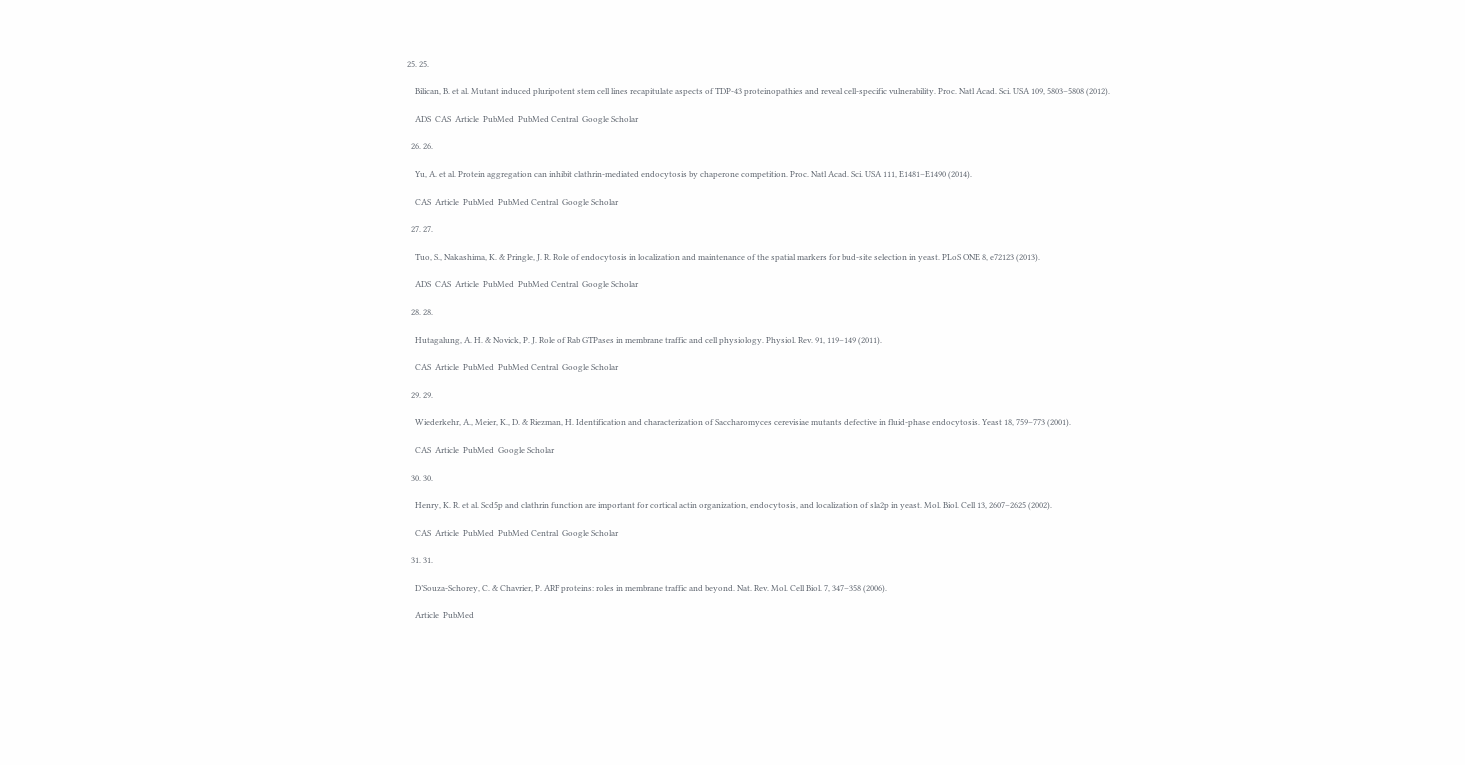25. 25.

    Bilican, B. et al. Mutant induced pluripotent stem cell lines recapitulate aspects of TDP-43 proteinopathies and reveal cell-specific vulnerability. Proc. Natl Acad. Sci. USA 109, 5803–5808 (2012).

    ADS  CAS  Article  PubMed  PubMed Central  Google Scholar

  26. 26.

    Yu, A. et al. Protein aggregation can inhibit clathrin-mediated endocytosis by chaperone competition. Proc. Natl Acad. Sci. USA 111, E1481–E1490 (2014).

    CAS  Article  PubMed  PubMed Central  Google Scholar

  27. 27.

    Tuo, S., Nakashima, K. & Pringle, J. R. Role of endocytosis in localization and maintenance of the spatial markers for bud-site selection in yeast. PLoS ONE 8, e72123 (2013).

    ADS  CAS  Article  PubMed  PubMed Central  Google Scholar

  28. 28.

    Hutagalung, A. H. & Novick, P. J. Role of Rab GTPases in membrane traffic and cell physiology. Physiol. Rev. 91, 119–149 (2011).

    CAS  Article  PubMed  PubMed Central  Google Scholar

  29. 29.

    Wiederkehr, A., Meier, K., D. & Riezman, H. Identification and characterization of Saccharomyces cerevisiae mutants defective in fluid-phase endocytosis. Yeast 18, 759–773 (2001).

    CAS  Article  PubMed  Google Scholar

  30. 30.

    Henry, K. R. et al. Scd5p and clathrin function are important for cortical actin organization, endocytosis, and localization of sla2p in yeast. Mol. Biol. Cell 13, 2607–2625 (2002).

    CAS  Article  PubMed  PubMed Central  Google Scholar

  31. 31.

    D’Souza-Schorey, C. & Chavrier, P. ARF proteins: roles in membrane traffic and beyond. Nat. Rev. Mol. Cell Biol. 7, 347–358 (2006).

    Article  PubMed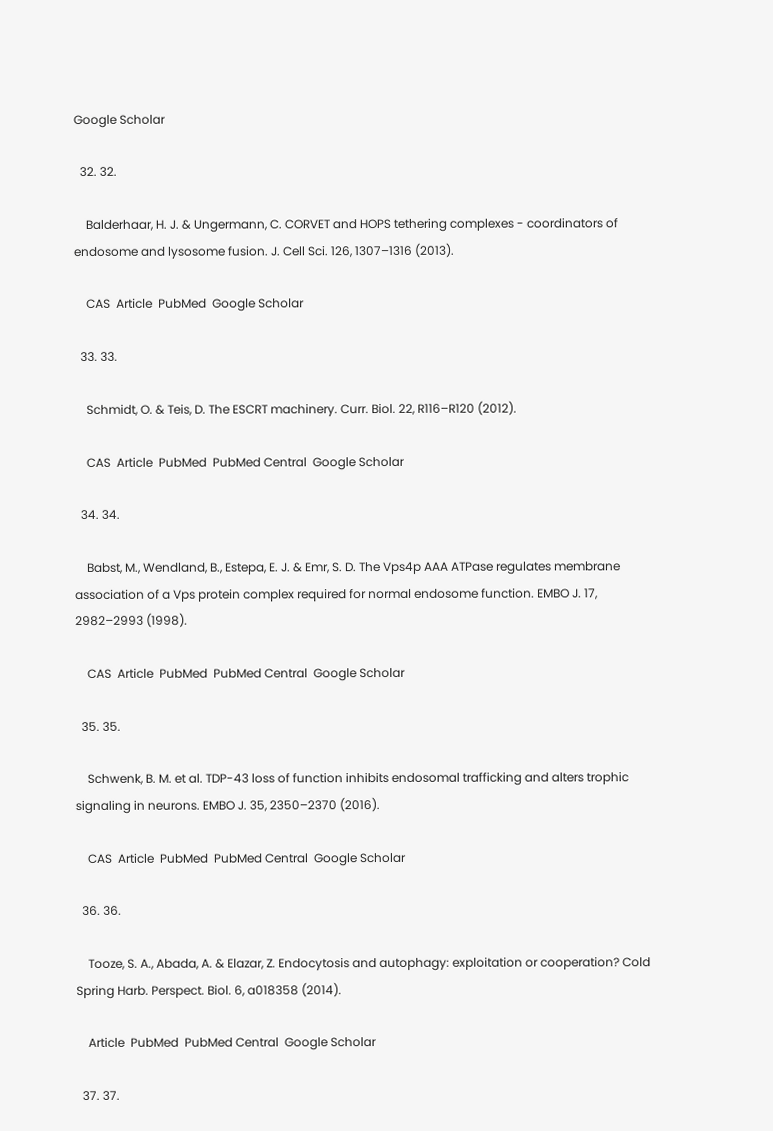Google Scholar

  32. 32.

    Balderhaar, H. J. & Ungermann, C. CORVET and HOPS tethering complexes - coordinators of endosome and lysosome fusion. J. Cell Sci. 126, 1307–1316 (2013).

    CAS  Article  PubMed  Google Scholar

  33. 33.

    Schmidt, O. & Teis, D. The ESCRT machinery. Curr. Biol. 22, R116–R120 (2012).

    CAS  Article  PubMed  PubMed Central  Google Scholar

  34. 34.

    Babst, M., Wendland, B., Estepa, E. J. & Emr, S. D. The Vps4p AAA ATPase regulates membrane association of a Vps protein complex required for normal endosome function. EMBO J. 17, 2982–2993 (1998).

    CAS  Article  PubMed  PubMed Central  Google Scholar

  35. 35.

    Schwenk, B. M. et al. TDP-43 loss of function inhibits endosomal trafficking and alters trophic signaling in neurons. EMBO J. 35, 2350–2370 (2016).

    CAS  Article  PubMed  PubMed Central  Google Scholar

  36. 36.

    Tooze, S. A., Abada, A. & Elazar, Z. Endocytosis and autophagy: exploitation or cooperation? Cold Spring Harb. Perspect. Biol. 6, a018358 (2014).

    Article  PubMed  PubMed Central  Google Scholar

  37. 37.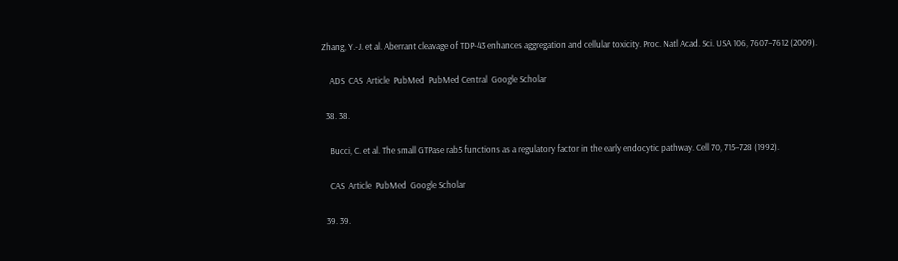Zhang, Y.-J. et al. Aberrant cleavage of TDP-43 enhances aggregation and cellular toxicity. Proc. Natl Acad. Sci. USA 106, 7607–7612 (2009).

    ADS  CAS  Article  PubMed  PubMed Central  Google Scholar

  38. 38.

    Bucci, C. et al. The small GTPase rab5 functions as a regulatory factor in the early endocytic pathway. Cell 70, 715–728 (1992).

    CAS  Article  PubMed  Google Scholar

  39. 39.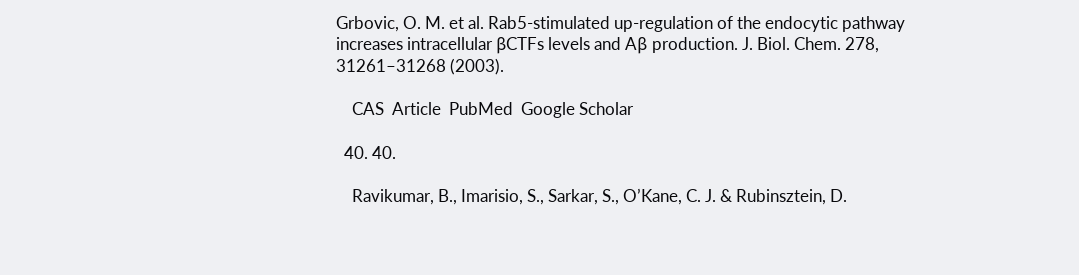Grbovic, O. M. et al. Rab5-stimulated up-regulation of the endocytic pathway increases intracellular βCTFs levels and Aβ production. J. Biol. Chem. 278, 31261–31268 (2003).

    CAS  Article  PubMed  Google Scholar

  40. 40.

    Ravikumar, B., Imarisio, S., Sarkar, S., O’Kane, C. J. & Rubinsztein, D.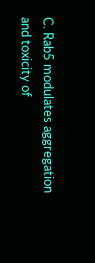C. Rab5 modulates aggregation and toxicity of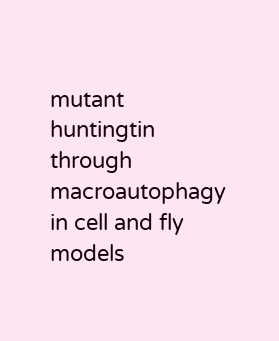mutant huntingtin through macroautophagy in cell and fly models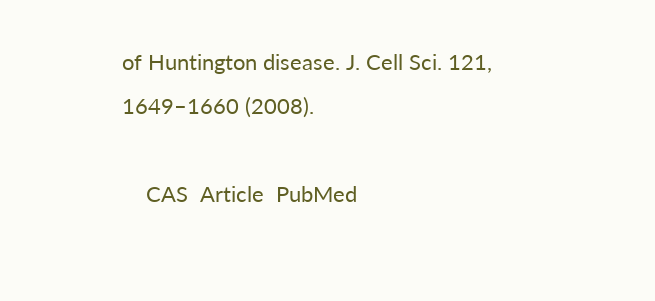of Huntington disease. J. Cell Sci. 121, 1649–1660 (2008).

    CAS  Article  PubMed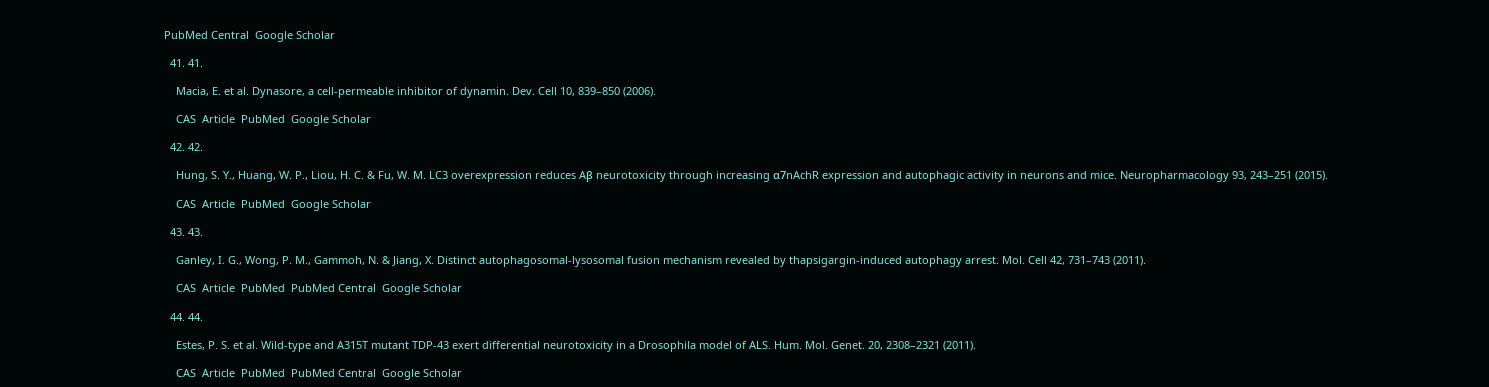PubMed Central  Google Scholar

  41. 41.

    Macia, E. et al. Dynasore, a cell-permeable inhibitor of dynamin. Dev. Cell 10, 839–850 (2006).

    CAS  Article  PubMed  Google Scholar

  42. 42.

    Hung, S. Y., Huang, W. P., Liou, H. C. & Fu, W. M. LC3 overexpression reduces Aβ neurotoxicity through increasing α7nAchR expression and autophagic activity in neurons and mice. Neuropharmacology 93, 243–251 (2015).

    CAS  Article  PubMed  Google Scholar

  43. 43.

    Ganley, I. G., Wong, P. M., Gammoh, N. & Jiang, X. Distinct autophagosomal-lysosomal fusion mechanism revealed by thapsigargin-induced autophagy arrest. Mol. Cell 42, 731–743 (2011).

    CAS  Article  PubMed  PubMed Central  Google Scholar

  44. 44.

    Estes, P. S. et al. Wild-type and A315T mutant TDP-43 exert differential neurotoxicity in a Drosophila model of ALS. Hum. Mol. Genet. 20, 2308–2321 (2011).

    CAS  Article  PubMed  PubMed Central  Google Scholar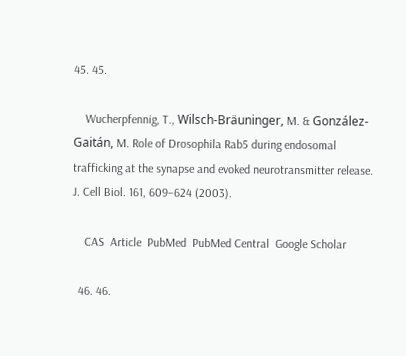45. 45.

    Wucherpfennig, T., Wilsch-Bräuninger, M. & González-Gaitán, M. Role of Drosophila Rab5 during endosomal trafficking at the synapse and evoked neurotransmitter release. J. Cell Biol. 161, 609–624 (2003).

    CAS  Article  PubMed  PubMed Central  Google Scholar

  46. 46.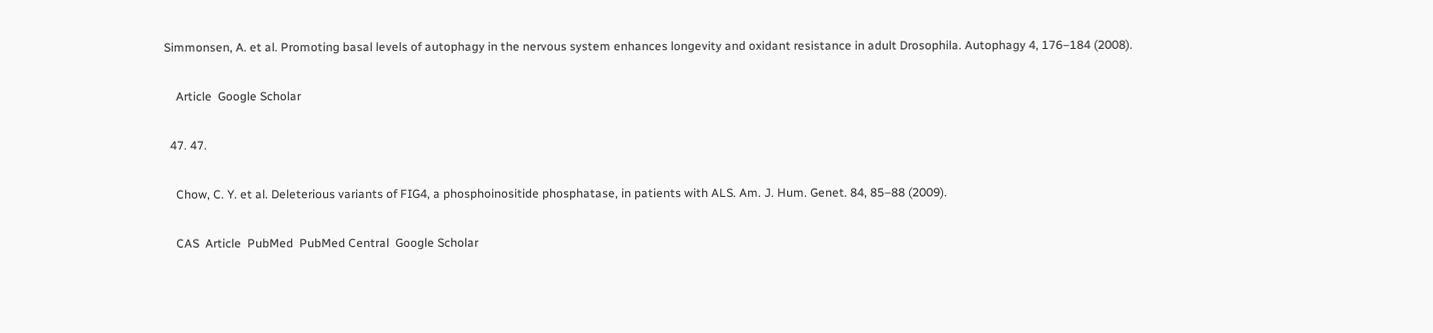Simmonsen, A. et al. Promoting basal levels of autophagy in the nervous system enhances longevity and oxidant resistance in adult Drosophila. Autophagy 4, 176–184 (2008).

    Article  Google Scholar

  47. 47.

    Chow, C. Y. et al. Deleterious variants of FIG4, a phosphoinositide phosphatase, in patients with ALS. Am. J. Hum. Genet. 84, 85–88 (2009).

    CAS  Article  PubMed  PubMed Central  Google Scholar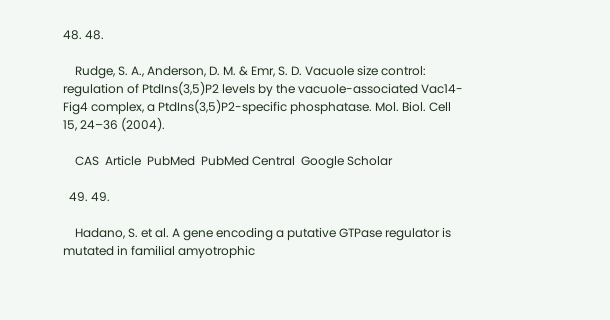48. 48.

    Rudge, S. A., Anderson, D. M. & Emr, S. D. Vacuole size control: regulation of PtdIns(3,5)P2 levels by the vacuole-associated Vac14-Fig4 complex, a PtdIns(3,5)P2-specific phosphatase. Mol. Biol. Cell 15, 24–36 (2004).

    CAS  Article  PubMed  PubMed Central  Google Scholar

  49. 49.

    Hadano, S. et al. A gene encoding a putative GTPase regulator is mutated in familial amyotrophic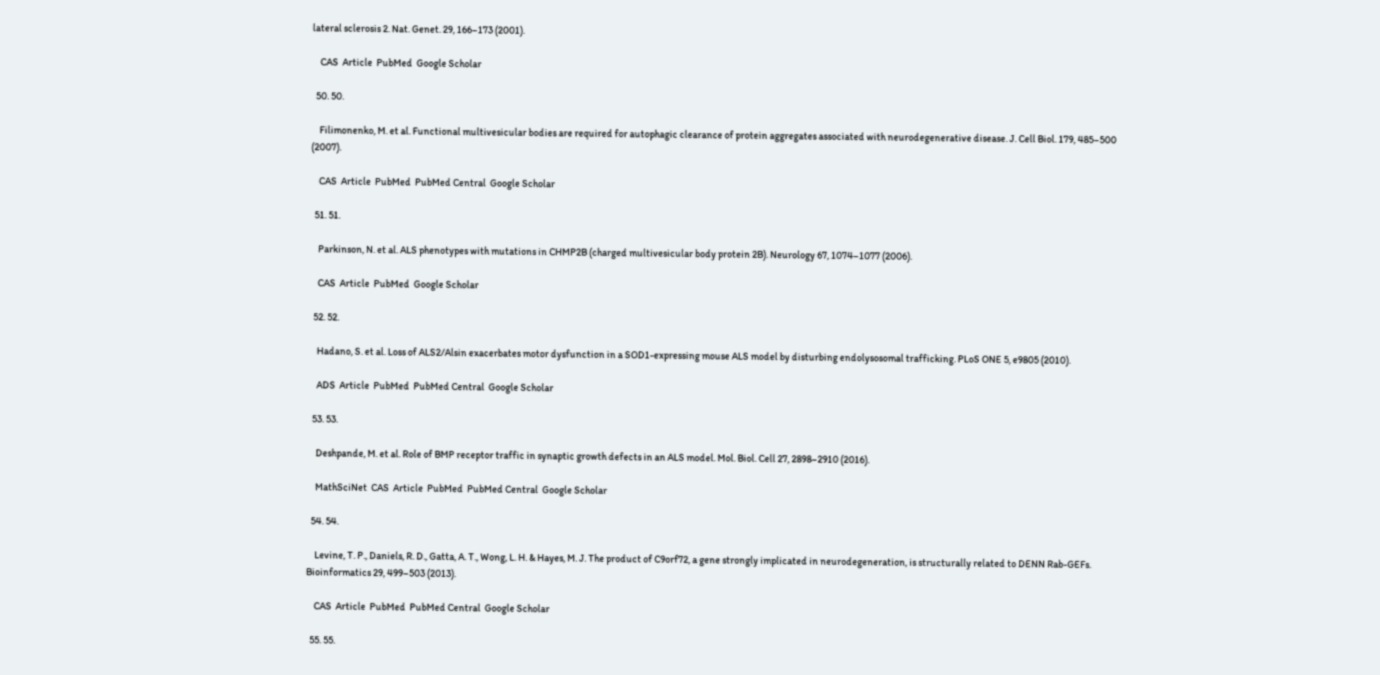lateral sclerosis 2. Nat. Genet. 29, 166–173 (2001).

    CAS  Article  PubMed  Google Scholar

  50. 50.

    Filimonenko, M. et al. Functional multivesicular bodies are required for autophagic clearance of protein aggregates associated with neurodegenerative disease. J. Cell Biol. 179, 485–500 (2007).

    CAS  Article  PubMed  PubMed Central  Google Scholar

  51. 51.

    Parkinson, N. et al. ALS phenotypes with mutations in CHMP2B (charged multivesicular body protein 2B). Neurology 67, 1074–1077 (2006).

    CAS  Article  PubMed  Google Scholar

  52. 52.

    Hadano, S. et al. Loss of ALS2/Alsin exacerbates motor dysfunction in a SOD1-expressing mouse ALS model by disturbing endolysosomal trafficking. PLoS ONE 5, e9805 (2010).

    ADS  Article  PubMed  PubMed Central  Google Scholar

  53. 53.

    Deshpande, M. et al. Role of BMP receptor traffic in synaptic growth defects in an ALS model. Mol. Biol. Cell 27, 2898–2910 (2016).

    MathSciNet  CAS  Article  PubMed  PubMed Central  Google Scholar

  54. 54.

    Levine, T. P., Daniels, R. D., Gatta, A. T., Wong, L. H. & Hayes, M. J. The product of C9orf72, a gene strongly implicated in neurodegeneration, is structurally related to DENN Rab-GEFs. Bioinformatics 29, 499–503 (2013).

    CAS  Article  PubMed  PubMed Central  Google Scholar

  55. 55.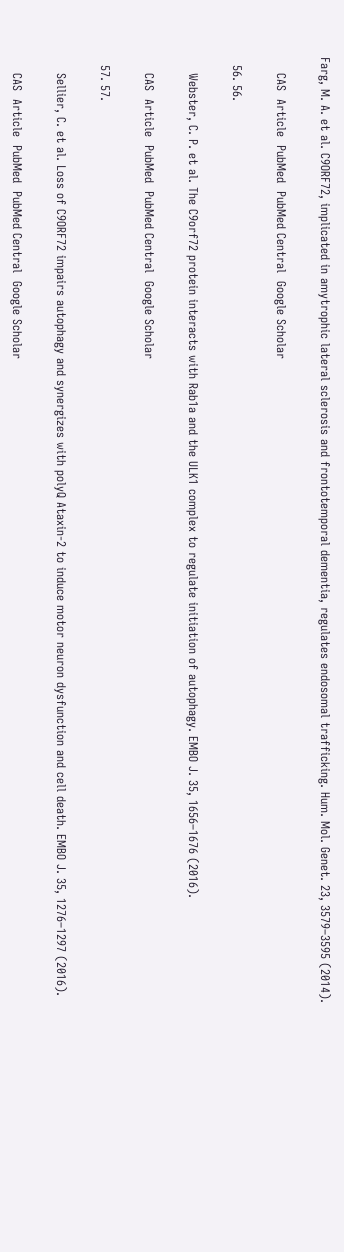Farg, M. A. et al. C9ORF72, implicated in amytrophic lateral sclerosis and frontotemporal dementia, regulates endosomal trafficking. Hum. Mol. Genet. 23, 3579–3595 (2014).

    CAS  Article  PubMed  PubMed Central  Google Scholar

  56. 56.

    Webster, C. P. et al. The C9orf72 protein interacts with Rab1a and the ULK1 complex to regulate initiation of autophagy. EMBO J. 35, 1656–1676 (2016).

    CAS  Article  PubMed  PubMed Central  Google Scholar

  57. 57.

    Sellier, C. et al. Loss of C9ORF72 impairs autophagy and synergizes with polyQ Ataxin-2 to induce motor neuron dysfunction and cell death. EMBO J. 35, 1276–1297 (2016).

    CAS  Article  PubMed  PubMed Central  Google Scholar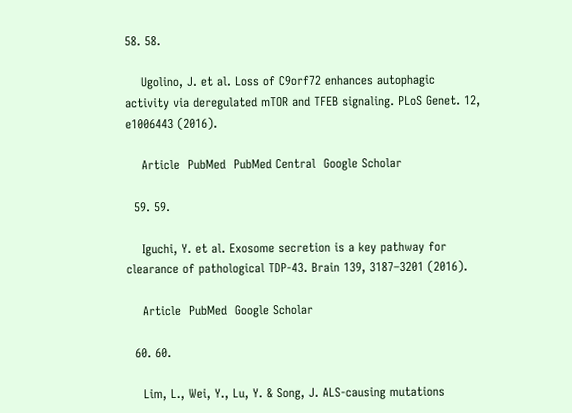58. 58.

    Ugolino, J. et al. Loss of C9orf72 enhances autophagic activity via deregulated mTOR and TFEB signaling. PLoS Genet. 12, e1006443 (2016).

    Article  PubMed  PubMed Central  Google Scholar

  59. 59.

    Iguchi, Y. et al. Exosome secretion is a key pathway for clearance of pathological TDP-43. Brain 139, 3187–3201 (2016).

    Article  PubMed  Google Scholar

  60. 60.

    Lim, L., Wei, Y., Lu, Y. & Song, J. ALS-causing mutations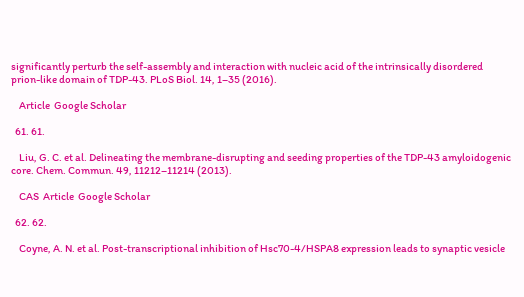significantly perturb the self-assembly and interaction with nucleic acid of the intrinsically disordered prion-like domain of TDP-43. PLoS Biol. 14, 1–35 (2016).

    Article  Google Scholar

  61. 61.

    Liu, G. C. et al. Delineating the membrane-disrupting and seeding properties of the TDP-43 amyloidogenic core. Chem. Commun. 49, 11212–11214 (2013).

    CAS  Article  Google Scholar

  62. 62.

    Coyne, A. N. et al. Post-transcriptional inhibition of Hsc70-4/HSPA8 expression leads to synaptic vesicle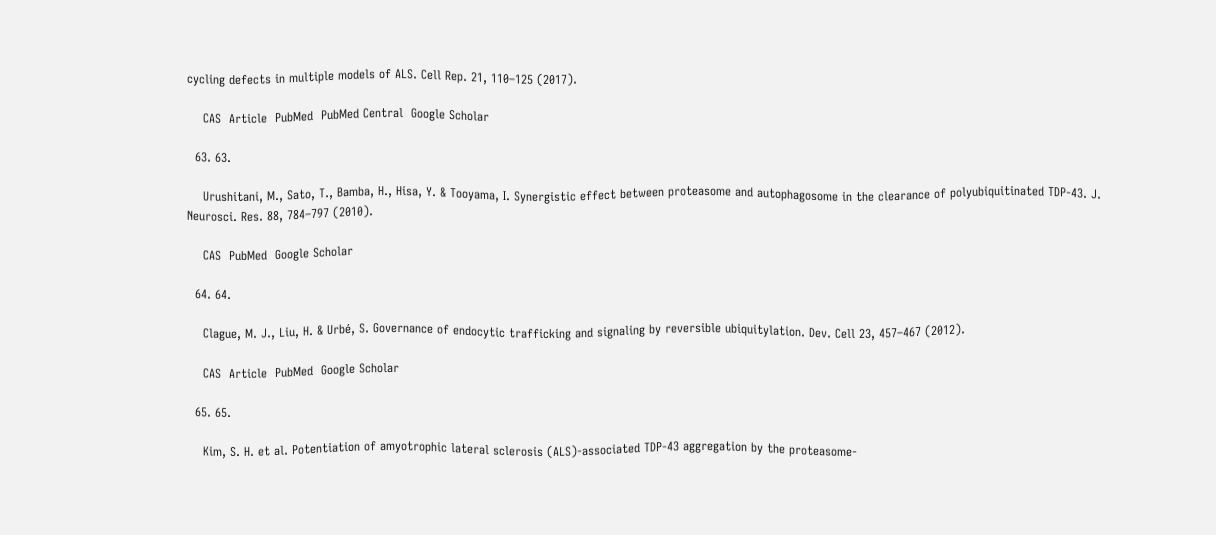cycling defects in multiple models of ALS. Cell Rep. 21, 110–125 (2017).

    CAS  Article  PubMed  PubMed Central  Google Scholar

  63. 63.

    Urushitani, M., Sato, T., Bamba, H., Hisa, Y. & Tooyama, I. Synergistic effect between proteasome and autophagosome in the clearance of polyubiquitinated TDP-43. J. Neurosci. Res. 88, 784–797 (2010).

    CAS  PubMed  Google Scholar

  64. 64.

    Clague, M. J., Liu, H. & Urbé, S. Governance of endocytic trafficking and signaling by reversible ubiquitylation. Dev. Cell 23, 457–467 (2012).

    CAS  Article  PubMed  Google Scholar

  65. 65.

    Kim, S. H. et al. Potentiation of amyotrophic lateral sclerosis (ALS)-associated TDP-43 aggregation by the proteasome-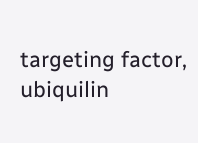targeting factor, ubiquilin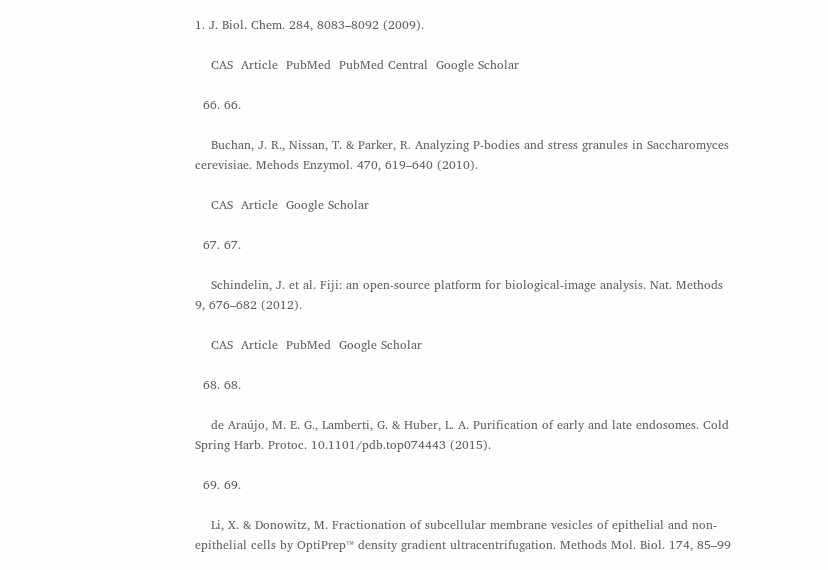1. J. Biol. Chem. 284, 8083–8092 (2009).

    CAS  Article  PubMed  PubMed Central  Google Scholar

  66. 66.

    Buchan, J. R., Nissan, T. & Parker, R. Analyzing P-bodies and stress granules in Saccharomyces cerevisiae. Mehods Enzymol. 470, 619–640 (2010).

    CAS  Article  Google Scholar

  67. 67.

    Schindelin, J. et al. Fiji: an open-source platform for biological-image analysis. Nat. Methods 9, 676–682 (2012).

    CAS  Article  PubMed  Google Scholar

  68. 68.

    de Araújo, M. E. G., Lamberti, G. & Huber, L. A. Purification of early and late endosomes. Cold Spring Harb. Protoc. 10.1101/pdb.top074443 (2015).

  69. 69.

    Li, X. & Donowitz, M. Fractionation of subcellular membrane vesicles of epithelial and non-epithelial cells by OptiPrep™ density gradient ultracentrifugation. Methods Mol. Biol. 174, 85–99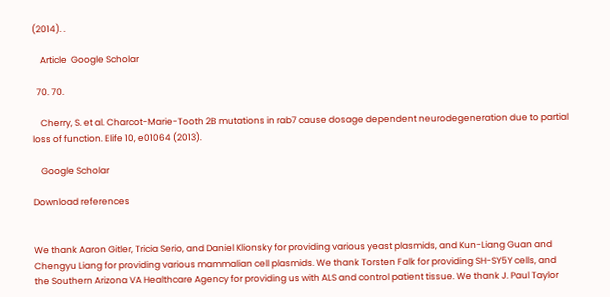(2014). .

    Article  Google Scholar

  70. 70.

    Cherry, S. et al. Charcot-Marie-Tooth 2B mutations in rab7 cause dosage dependent neurodegeneration due to partial loss of function. Elife 10, e01064 (2013).

    Google Scholar

Download references


We thank Aaron Gitler, Tricia Serio, and Daniel Klionsky for providing various yeast plasmids, and Kun-Liang Guan and Chengyu Liang for providing various mammalian cell plasmids. We thank Torsten Falk for providing SH-SY5Y cells, and the Southern Arizona VA Healthcare Agency for providing us with ALS and control patient tissue. We thank J. Paul Taylor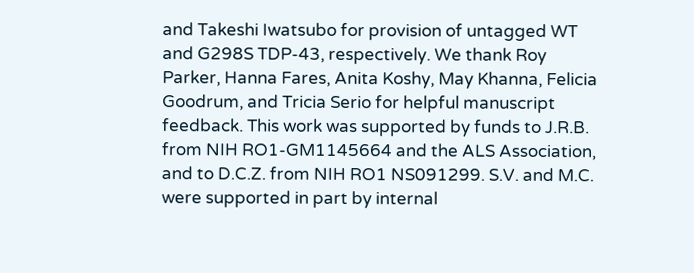and Takeshi Iwatsubo for provision of untagged WT and G298S TDP-43, respectively. We thank Roy Parker, Hanna Fares, Anita Koshy, May Khanna, Felicia Goodrum, and Tricia Serio for helpful manuscript feedback. This work was supported by funds to J.R.B. from NIH RO1-GM1145664 and the ALS Association, and to D.C.Z. from NIH RO1 NS091299. S.V. and M.C. were supported in part by internal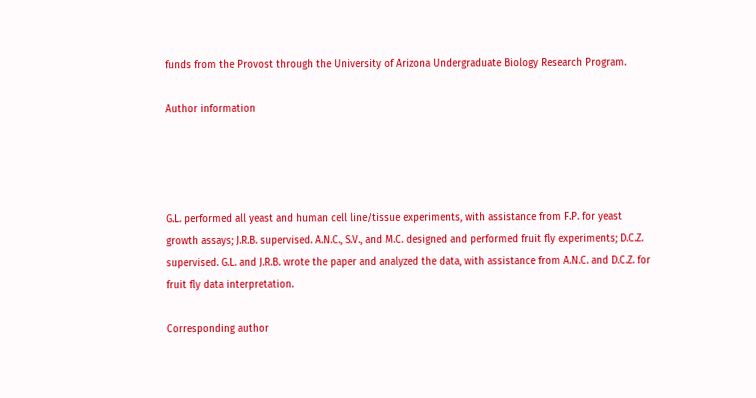funds from the Provost through the University of Arizona Undergraduate Biology Research Program.

Author information




G.L. performed all yeast and human cell line/tissue experiments, with assistance from F.P. for yeast growth assays; J.R.B. supervised. A.N.C., S.V., and M.C. designed and performed fruit fly experiments; D.C.Z. supervised. G.L. and J.R.B. wrote the paper and analyzed the data, with assistance from A.N.C. and D.C.Z. for fruit fly data interpretation.

Corresponding author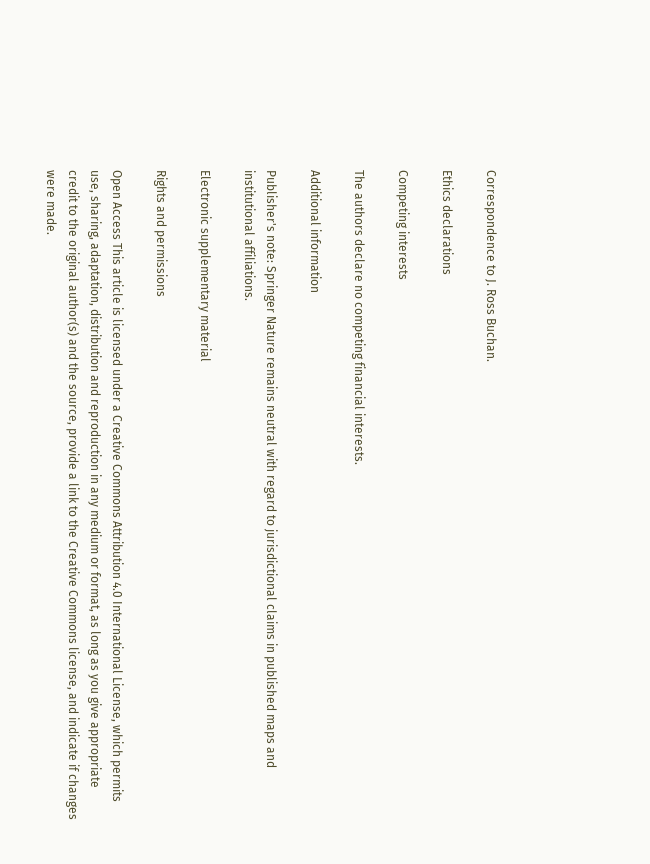Correspondence to J. Ross Buchan.

Ethics declarations

Competing interests

The authors declare no competing financial interests.

Additional information

Publisher's note: Springer Nature remains neutral with regard to jurisdictional claims in published maps and institutional affiliations.

Electronic supplementary material

Rights and permissions

Open Access This article is licensed under a Creative Commons Attribution 4.0 International License, which permits use, sharing, adaptation, distribution and reproduction in any medium or format, as long as you give appropriate credit to the original author(s) and the source, provide a link to the Creative Commons license, and indicate if changes were made.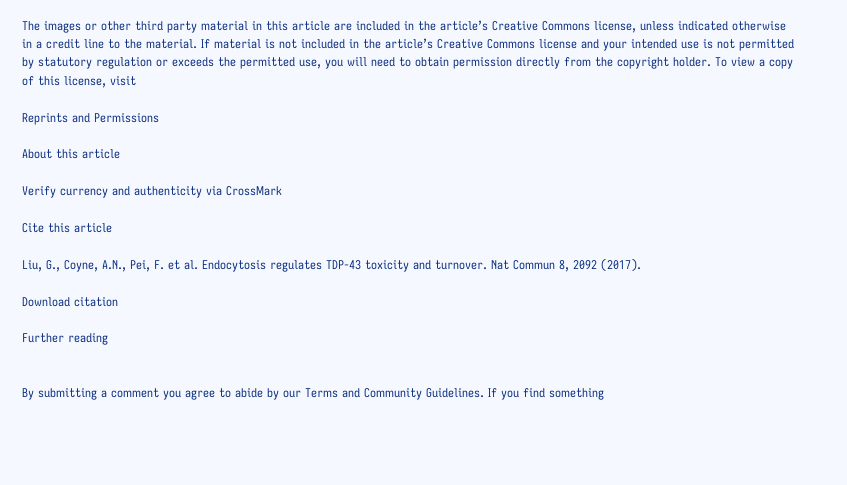The images or other third party material in this article are included in the article’s Creative Commons license, unless indicated otherwise in a credit line to the material. If material is not included in the article’s Creative Commons license and your intended use is not permitted by statutory regulation or exceeds the permitted use, you will need to obtain permission directly from the copyright holder. To view a copy of this license, visit

Reprints and Permissions

About this article

Verify currency and authenticity via CrossMark

Cite this article

Liu, G., Coyne, A.N., Pei, F. et al. Endocytosis regulates TDP-43 toxicity and turnover. Nat Commun 8, 2092 (2017).

Download citation

Further reading


By submitting a comment you agree to abide by our Terms and Community Guidelines. If you find something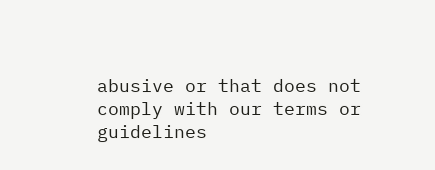abusive or that does not comply with our terms or guidelines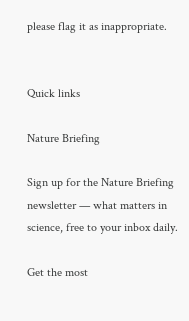please flag it as inappropriate.


Quick links

Nature Briefing

Sign up for the Nature Briefing newsletter — what matters in science, free to your inbox daily.

Get the most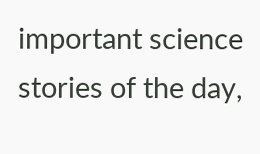important science stories of the day,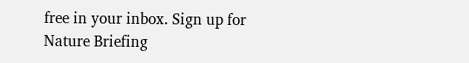free in your inbox. Sign up for Nature Briefing